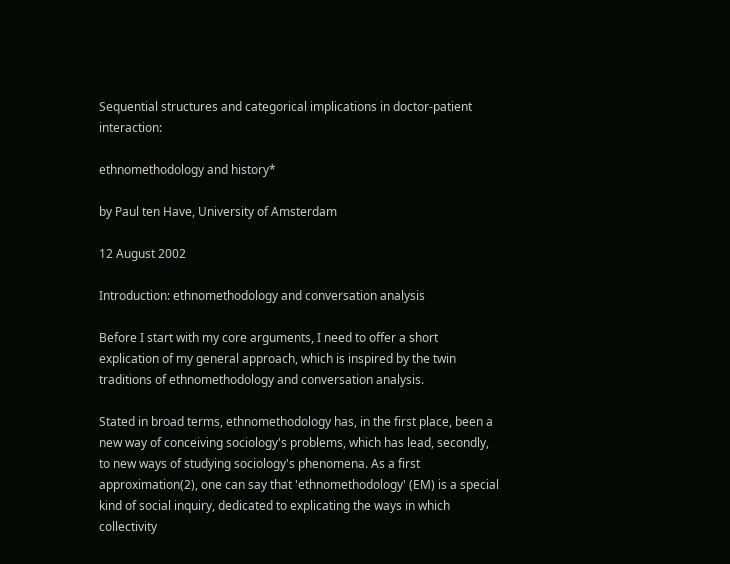Sequential structures and categorical implications in doctor-patient interaction:

ethnomethodology and history*

by Paul ten Have, University of Amsterdam

12 August 2002

Introduction: ethnomethodology and conversation analysis

Before I start with my core arguments, I need to offer a short explication of my general approach, which is inspired by the twin traditions of ethnomethodology and conversation analysis.

Stated in broad terms, ethnomethodology has, in the first place, been a new way of conceiving sociology's problems, which has lead, secondly, to new ways of studying sociology's phenomena. As a first approximation(2), one can say that 'ethnomethodology' (EM) is a special kind of social inquiry, dedicated to explicating the ways in which collectivity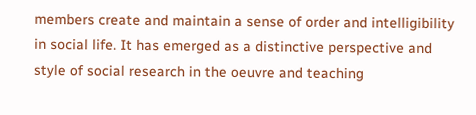members create and maintain a sense of order and intelligibility in social life. It has emerged as a distinctive perspective and style of social research in the oeuvre and teaching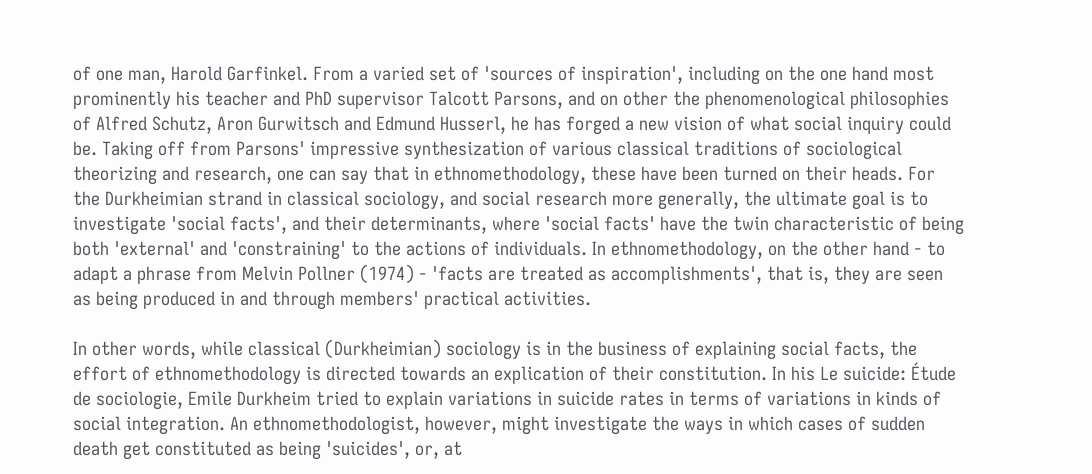of one man, Harold Garfinkel. From a varied set of 'sources of inspiration', including on the one hand most prominently his teacher and PhD supervisor Talcott Parsons, and on other the phenomenological philosophies of Alfred Schutz, Aron Gurwitsch and Edmund Husserl, he has forged a new vision of what social inquiry could be. Taking off from Parsons' impressive synthesization of various classical traditions of sociological theorizing and research, one can say that in ethnomethodology, these have been turned on their heads. For the Durkheimian strand in classical sociology, and social research more generally, the ultimate goal is to investigate 'social facts', and their determinants, where 'social facts' have the twin characteristic of being both 'external' and 'constraining' to the actions of individuals. In ethnomethodology, on the other hand - to adapt a phrase from Melvin Pollner (1974) - 'facts are treated as accomplishments', that is, they are seen as being produced in and through members' practical activities.

In other words, while classical (Durkheimian) sociology is in the business of explaining social facts, the effort of ethnomethodology is directed towards an explication of their constitution. In his Le suicide: Étude de sociologie, Emile Durkheim tried to explain variations in suicide rates in terms of variations in kinds of social integration. An ethnomethodologist, however, might investigate the ways in which cases of sudden death get constituted as being 'suicides', or, at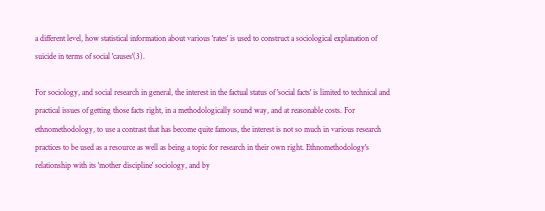a different level, how statistical information about various 'rates' is used to construct a sociological explanation of suicide in terms of social 'causes'(3).

For sociology, and social research in general, the interest in the factual status of 'social facts' is limited to technical and practical issues of getting those facts right, in a methodologically sound way, and at reasonable costs. For ethnomethodology, to use a contrast that has become quite famous, the interest is not so much in various research practices to be used as a resource as well as being a topic for research in their own right. Ethnomethodology's relationship with its 'mother discipline' sociology, and by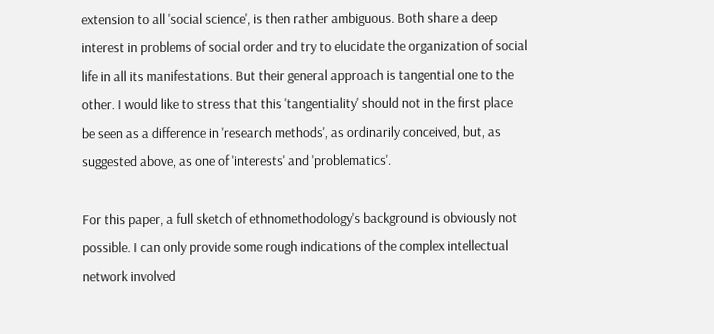extension to all 'social science', is then rather ambiguous. Both share a deep interest in problems of social order and try to elucidate the organization of social life in all its manifestations. But their general approach is tangential one to the other. I would like to stress that this 'tangentiality' should not in the first place be seen as a difference in 'research methods', as ordinarily conceived, but, as suggested above, as one of 'interests' and 'problematics'.

For this paper, a full sketch of ethnomethodology's background is obviously not possible. I can only provide some rough indications of the complex intellectual network involved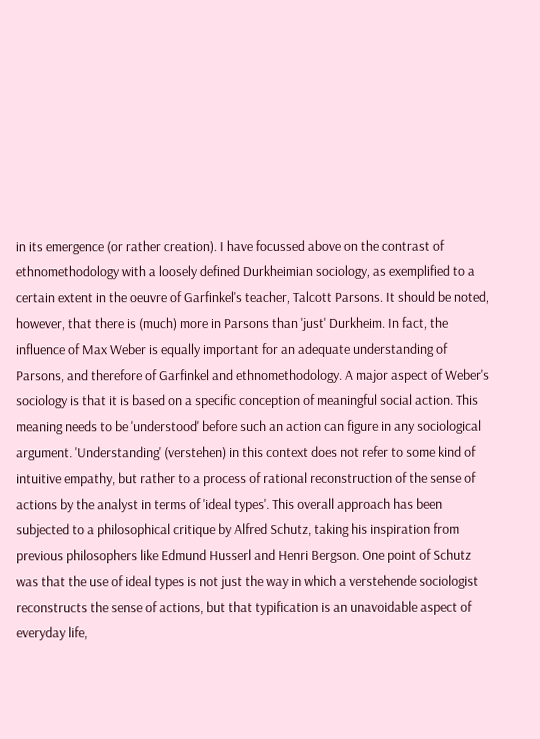in its emergence (or rather creation). I have focussed above on the contrast of ethnomethodology with a loosely defined Durkheimian sociology, as exemplified to a certain extent in the oeuvre of Garfinkel's teacher, Talcott Parsons. It should be noted, however, that there is (much) more in Parsons than 'just' Durkheim. In fact, the influence of Max Weber is equally important for an adequate understanding of Parsons, and therefore of Garfinkel and ethnomethodology. A major aspect of Weber's sociology is that it is based on a specific conception of meaningful social action. This meaning needs to be 'understood' before such an action can figure in any sociological argument. 'Understanding' (verstehen) in this context does not refer to some kind of intuitive empathy, but rather to a process of rational reconstruction of the sense of actions by the analyst in terms of 'ideal types'. This overall approach has been subjected to a philosophical critique by Alfred Schutz, taking his inspiration from previous philosophers like Edmund Husserl and Henri Bergson. One point of Schutz was that the use of ideal types is not just the way in which a verstehende sociologist reconstructs the sense of actions, but that typification is an unavoidable aspect of everyday life,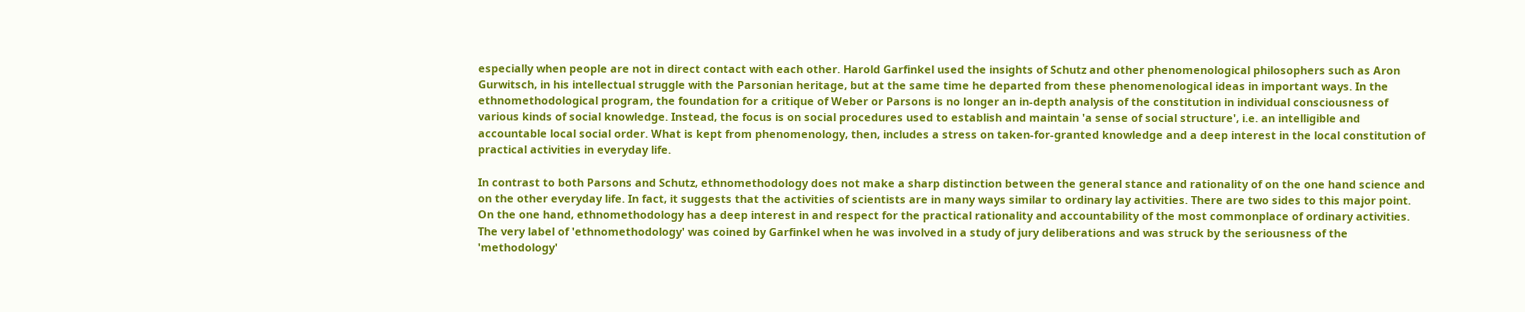especially when people are not in direct contact with each other. Harold Garfinkel used the insights of Schutz and other phenomenological philosophers such as Aron Gurwitsch, in his intellectual struggle with the Parsonian heritage, but at the same time he departed from these phenomenological ideas in important ways. In the ethnomethodological program, the foundation for a critique of Weber or Parsons is no longer an in-depth analysis of the constitution in individual consciousness of various kinds of social knowledge. Instead, the focus is on social procedures used to establish and maintain 'a sense of social structure', i.e. an intelligible and accountable local social order. What is kept from phenomenology, then, includes a stress on taken-for-granted knowledge and a deep interest in the local constitution of practical activities in everyday life.

In contrast to both Parsons and Schutz, ethnomethodology does not make a sharp distinction between the general stance and rationality of on the one hand science and on the other everyday life. In fact, it suggests that the activities of scientists are in many ways similar to ordinary lay activities. There are two sides to this major point. On the one hand, ethnomethodology has a deep interest in and respect for the practical rationality and accountability of the most commonplace of ordinary activities. The very label of 'ethnomethodology' was coined by Garfinkel when he was involved in a study of jury deliberations and was struck by the seriousness of the 'methodology'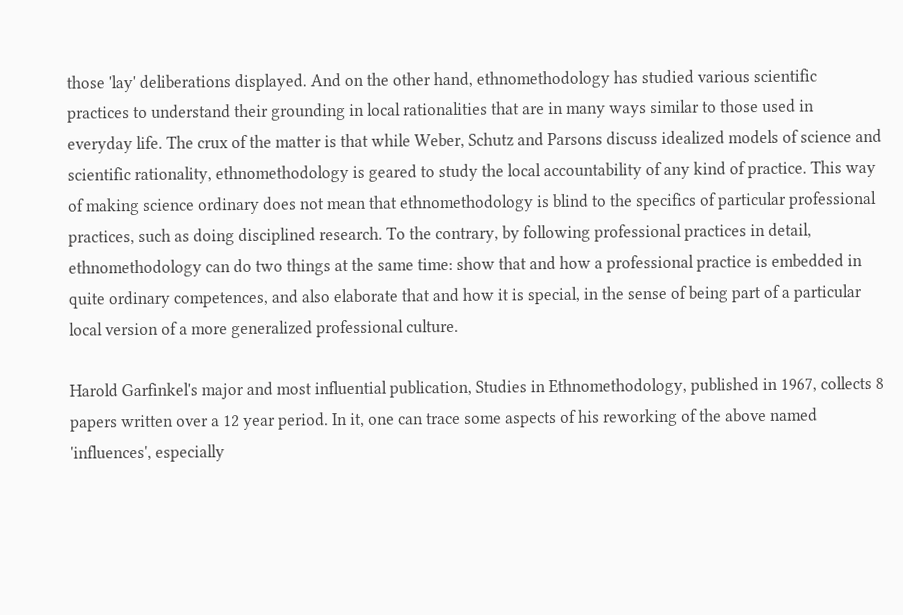those 'lay' deliberations displayed. And on the other hand, ethnomethodology has studied various scientific practices to understand their grounding in local rationalities that are in many ways similar to those used in everyday life. The crux of the matter is that while Weber, Schutz and Parsons discuss idealized models of science and scientific rationality, ethnomethodology is geared to study the local accountability of any kind of practice. This way of making science ordinary does not mean that ethnomethodology is blind to the specifics of particular professional practices, such as doing disciplined research. To the contrary, by following professional practices in detail, ethnomethodology can do two things at the same time: show that and how a professional practice is embedded in quite ordinary competences, and also elaborate that and how it is special, in the sense of being part of a particular local version of a more generalized professional culture.

Harold Garfinkel's major and most influential publication, Studies in Ethnomethodology, published in 1967, collects 8 papers written over a 12 year period. In it, one can trace some aspects of his reworking of the above named 'influences', especially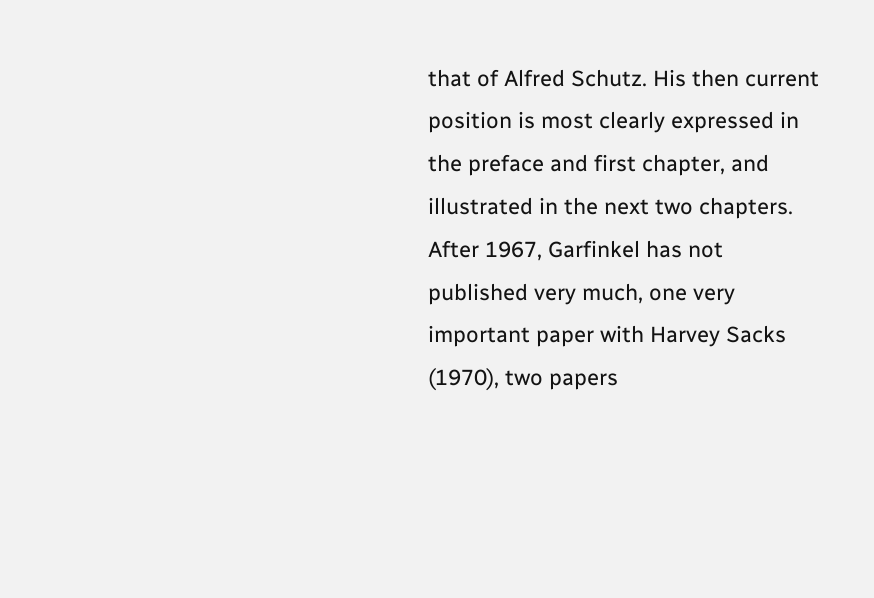that of Alfred Schutz. His then current position is most clearly expressed in the preface and first chapter, and illustrated in the next two chapters. After 1967, Garfinkel has not published very much, one very important paper with Harvey Sacks (1970), two papers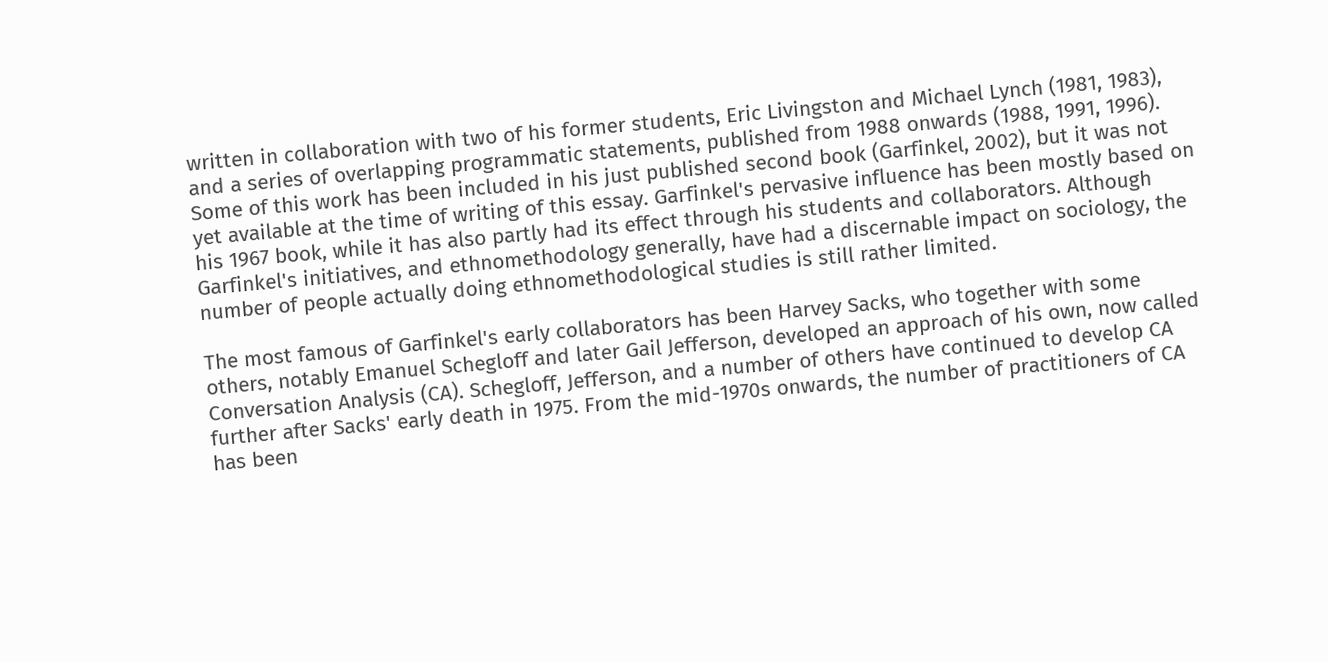written in collaboration with two of his former students, Eric Livingston and Michael Lynch (1981, 1983), and a series of overlapping programmatic statements, published from 1988 onwards (1988, 1991, 1996). Some of this work has been included in his just published second book (Garfinkel, 2002), but it was not yet available at the time of writing of this essay. Garfinkel's pervasive influence has been mostly based on his 1967 book, while it has also partly had its effect through his students and collaborators. Although Garfinkel's initiatives, and ethnomethodology generally, have had a discernable impact on sociology, the number of people actually doing ethnomethodological studies is still rather limited.

The most famous of Garfinkel's early collaborators has been Harvey Sacks, who together with some others, notably Emanuel Schegloff and later Gail Jefferson, developed an approach of his own, now called Conversation Analysis (CA). Schegloff, Jefferson, and a number of others have continued to develop CA further after Sacks' early death in 1975. From the mid-1970s onwards, the number of practitioners of CA has been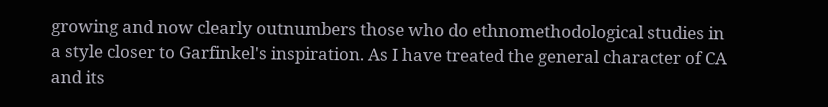growing and now clearly outnumbers those who do ethnomethodological studies in a style closer to Garfinkel's inspiration. As I have treated the general character of CA and its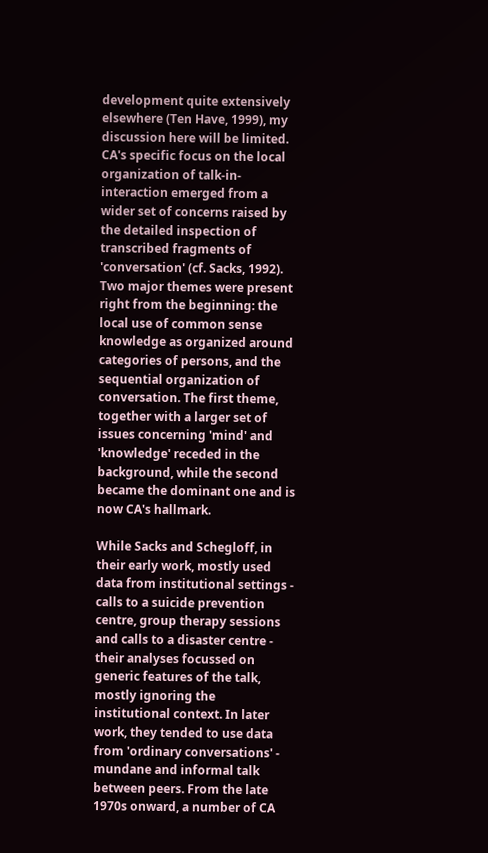development quite extensively elsewhere (Ten Have, 1999), my discussion here will be limited. CA's specific focus on the local organization of talk-in-interaction emerged from a wider set of concerns raised by the detailed inspection of transcribed fragments of 'conversation' (cf. Sacks, 1992). Two major themes were present right from the beginning: the local use of common sense knowledge as organized around categories of persons, and the sequential organization of conversation. The first theme, together with a larger set of issues concerning 'mind' and 'knowledge' receded in the background, while the second became the dominant one and is now CA's hallmark.

While Sacks and Schegloff, in their early work, mostly used data from institutional settings - calls to a suicide prevention centre, group therapy sessions and calls to a disaster centre - their analyses focussed on generic features of the talk, mostly ignoring the institutional context. In later work, they tended to use data from 'ordinary conversations' - mundane and informal talk between peers. From the late 1970s onward, a number of CA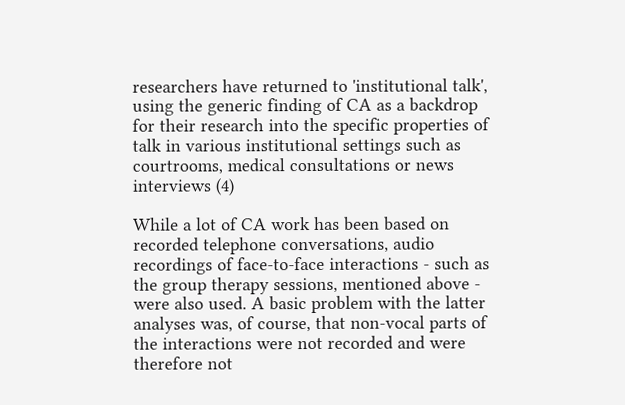researchers have returned to 'institutional talk', using the generic finding of CA as a backdrop for their research into the specific properties of talk in various institutional settings such as courtrooms, medical consultations or news interviews (4)

While a lot of CA work has been based on recorded telephone conversations, audio recordings of face-to-face interactions - such as the group therapy sessions, mentioned above - were also used. A basic problem with the latter analyses was, of course, that non-vocal parts of the interactions were not recorded and were therefore not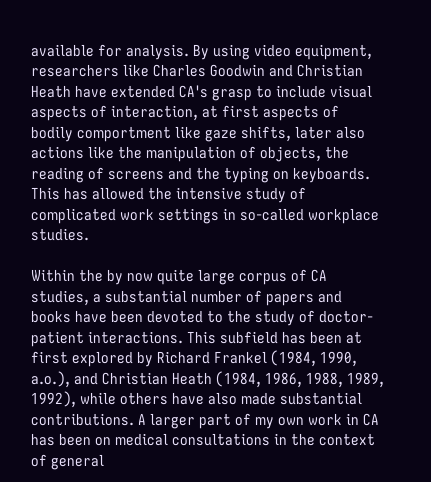available for analysis. By using video equipment, researchers like Charles Goodwin and Christian Heath have extended CA's grasp to include visual aspects of interaction, at first aspects of bodily comportment like gaze shifts, later also actions like the manipulation of objects, the reading of screens and the typing on keyboards. This has allowed the intensive study of complicated work settings in so-called workplace studies.

Within the by now quite large corpus of CA studies, a substantial number of papers and books have been devoted to the study of doctor-patient interactions. This subfield has been at first explored by Richard Frankel (1984, 1990, a.o.), and Christian Heath (1984, 1986, 1988, 1989, 1992), while others have also made substantial contributions. A larger part of my own work in CA has been on medical consultations in the context of general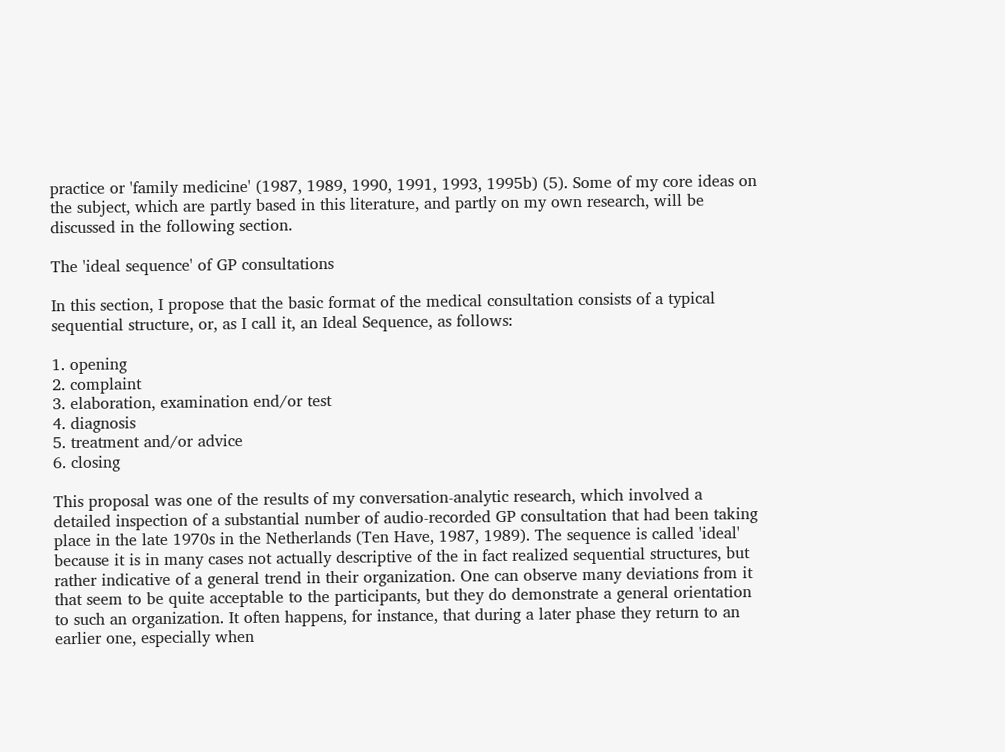practice or 'family medicine' (1987, 1989, 1990, 1991, 1993, 1995b) (5). Some of my core ideas on the subject, which are partly based in this literature, and partly on my own research, will be discussed in the following section.

The 'ideal sequence' of GP consultations

In this section, I propose that the basic format of the medical consultation consists of a typical sequential structure, or, as I call it, an Ideal Sequence, as follows:

1. opening
2. complaint
3. elaboration, examination end/or test
4. diagnosis
5. treatment and/or advice
6. closing

This proposal was one of the results of my conversation-analytic research, which involved a detailed inspection of a substantial number of audio-recorded GP consultation that had been taking place in the late 1970s in the Netherlands (Ten Have, 1987, 1989). The sequence is called 'ideal' because it is in many cases not actually descriptive of the in fact realized sequential structures, but rather indicative of a general trend in their organization. One can observe many deviations from it that seem to be quite acceptable to the participants, but they do demonstrate a general orientation to such an organization. It often happens, for instance, that during a later phase they return to an earlier one, especially when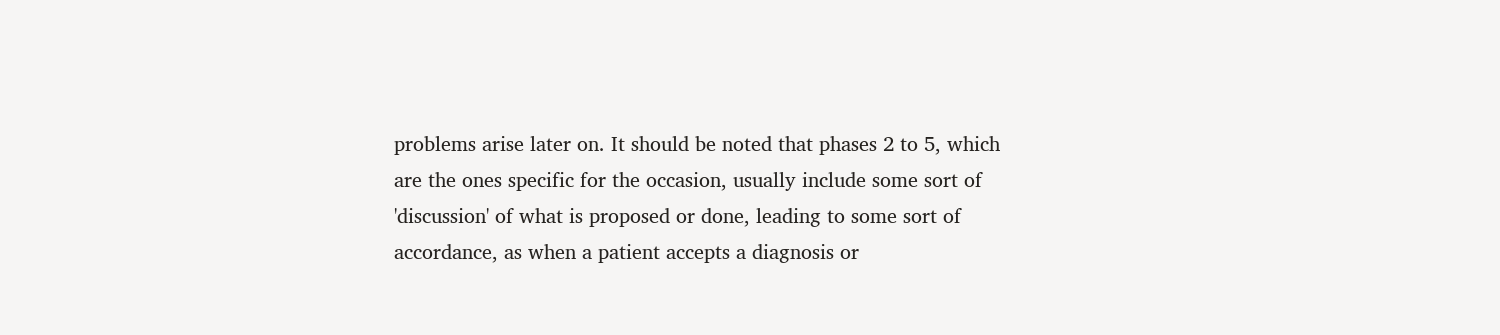problems arise later on. It should be noted that phases 2 to 5, which are the ones specific for the occasion, usually include some sort of 'discussion' of what is proposed or done, leading to some sort of accordance, as when a patient accepts a diagnosis or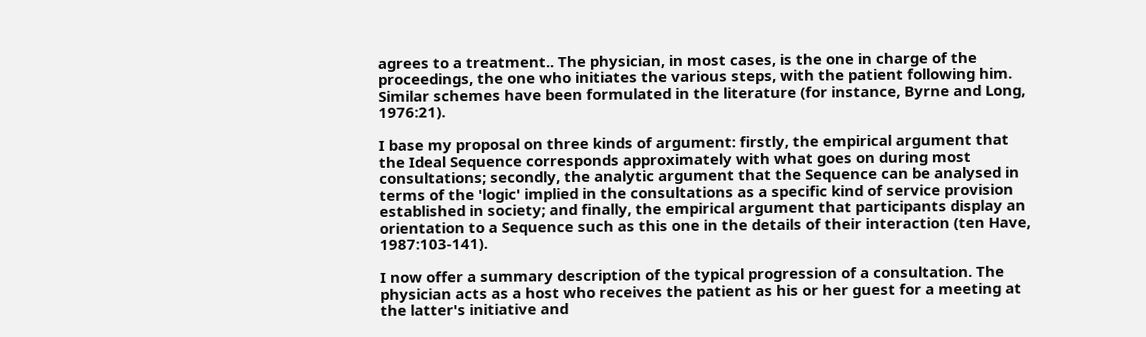agrees to a treatment.. The physician, in most cases, is the one in charge of the proceedings, the one who initiates the various steps, with the patient following him. Similar schemes have been formulated in the literature (for instance, Byrne and Long, 1976:21).

I base my proposal on three kinds of argument: firstly, the empirical argument that the Ideal Sequence corresponds approximately with what goes on during most consultations; secondly, the analytic argument that the Sequence can be analysed in terms of the 'logic' implied in the consultations as a specific kind of service provision established in society; and finally, the empirical argument that participants display an orientation to a Sequence such as this one in the details of their interaction (ten Have, 1987:103-141).

I now offer a summary description of the typical progression of a consultation. The physician acts as a host who receives the patient as his or her guest for a meeting at the latter's initiative and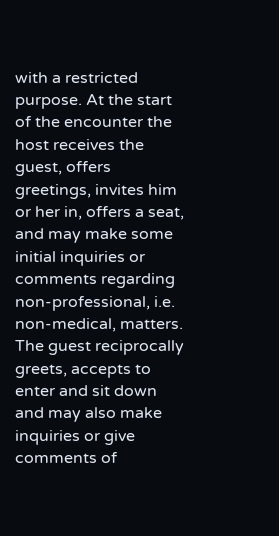with a restricted purpose. At the start of the encounter the host receives the guest, offers greetings, invites him or her in, offers a seat, and may make some initial inquiries or comments regarding non-professional, i.e. non-medical, matters. The guest reciprocally greets, accepts to enter and sit down and may also make inquiries or give comments of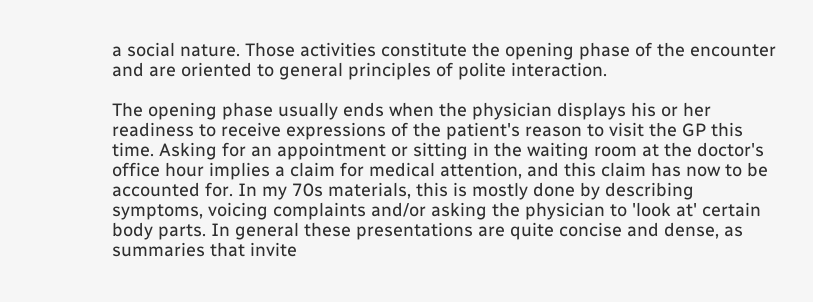a social nature. Those activities constitute the opening phase of the encounter and are oriented to general principles of polite interaction.

The opening phase usually ends when the physician displays his or her readiness to receive expressions of the patient's reason to visit the GP this time. Asking for an appointment or sitting in the waiting room at the doctor's office hour implies a claim for medical attention, and this claim has now to be accounted for. In my 70s materials, this is mostly done by describing symptoms, voicing complaints and/or asking the physician to 'look at' certain body parts. In general these presentations are quite concise and dense, as summaries that invite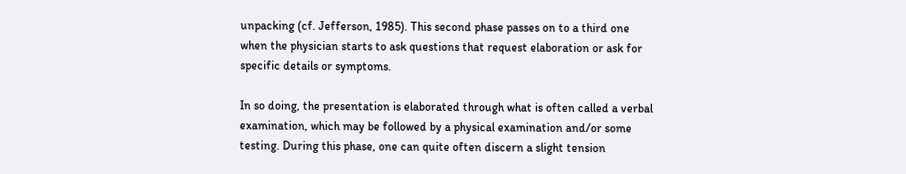unpacking (cf. Jefferson, 1985). This second phase passes on to a third one when the physician starts to ask questions that request elaboration or ask for specific details or symptoms.

In so doing, the presentation is elaborated through what is often called a verbal examination, which may be followed by a physical examination and/or some testing. During this phase, one can quite often discern a slight tension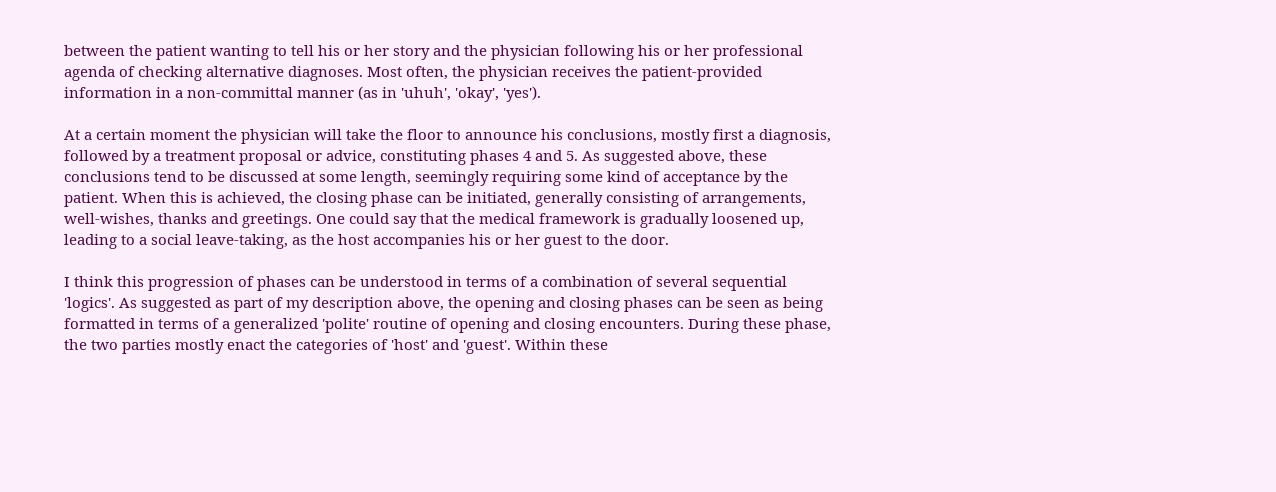between the patient wanting to tell his or her story and the physician following his or her professional agenda of checking alternative diagnoses. Most often, the physician receives the patient-provided information in a non-committal manner (as in 'uhuh', 'okay', 'yes').

At a certain moment the physician will take the floor to announce his conclusions, mostly first a diagnosis, followed by a treatment proposal or advice, constituting phases 4 and 5. As suggested above, these conclusions tend to be discussed at some length, seemingly requiring some kind of acceptance by the patient. When this is achieved, the closing phase can be initiated, generally consisting of arrangements, well-wishes, thanks and greetings. One could say that the medical framework is gradually loosened up, leading to a social leave-taking, as the host accompanies his or her guest to the door.

I think this progression of phases can be understood in terms of a combination of several sequential 'logics'. As suggested as part of my description above, the opening and closing phases can be seen as being formatted in terms of a generalized 'polite' routine of opening and closing encounters. During these phase, the two parties mostly enact the categories of 'host' and 'guest'. Within these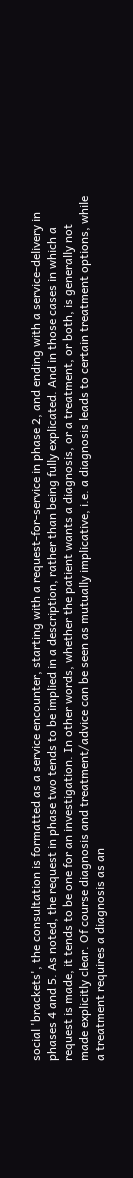social 'brackets', the consultation is formatted as a service encounter, starting with a request-for-service in phase 2, and ending with a service-delivery in phases 4 and 5. As noted, the request in phase two tends to be implied in a description, rather than being fully explicated. And in those cases in which a request is made, it tends to be one for an investigation. In other words, whether the patient wants a diagnosis, or a treatment, or both, is generally not made explicitly clear. Of course diagnosis and treatment/advice can be seen as mutually implicative, i.e. a diagnosis leads to certain treatment options, while a treatment requires a diagnosis as an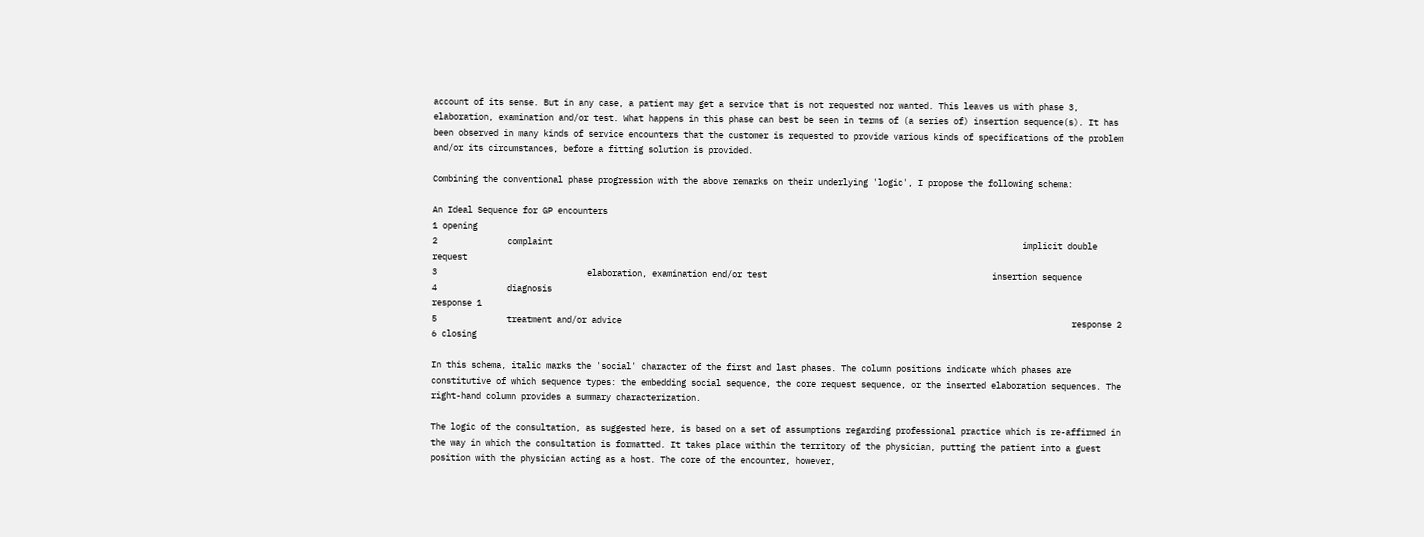account of its sense. But in any case, a patient may get a service that is not requested nor wanted. This leaves us with phase 3, elaboration, examination and/or test. What happens in this phase can best be seen in terms of (a series of) insertion sequence(s). It has been observed in many kinds of service encounters that the customer is requested to provide various kinds of specifications of the problem and/or its circumstances, before a fitting solution is provided.

Combining the conventional phase progression with the above remarks on their underlying 'logic', I propose the following schema:

An Ideal Sequence for GP encounters
1 opening
2              complaint                                                                                              implicit double request
3                              elaboration, examination end/or test                                             insertion sequence
4              diagnosis                                                                                                                response 1
5              treatment and/or advice                                                                                          response 2
6 closing

In this schema, italic marks the 'social' character of the first and last phases. The column positions indicate which phases are constitutive of which sequence types: the embedding social sequence, the core request sequence, or the inserted elaboration sequences. The right-hand column provides a summary characterization.

The logic of the consultation, as suggested here, is based on a set of assumptions regarding professional practice which is re-affirmed in the way in which the consultation is formatted. It takes place within the territory of the physician, putting the patient into a guest position with the physician acting as a host. The core of the encounter, however,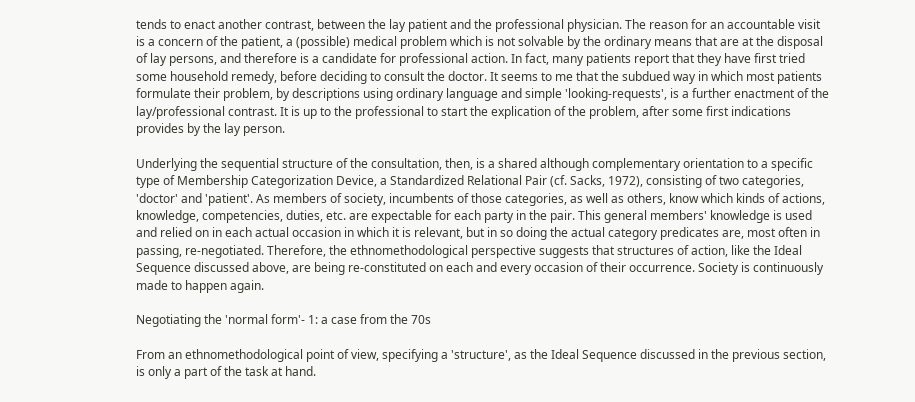tends to enact another contrast, between the lay patient and the professional physician. The reason for an accountable visit is a concern of the patient, a (possible) medical problem which is not solvable by the ordinary means that are at the disposal of lay persons, and therefore is a candidate for professional action. In fact, many patients report that they have first tried some household remedy, before deciding to consult the doctor. It seems to me that the subdued way in which most patients formulate their problem, by descriptions using ordinary language and simple 'looking-requests', is a further enactment of the lay/professional contrast. It is up to the professional to start the explication of the problem, after some first indications provides by the lay person.

Underlying the sequential structure of the consultation, then, is a shared although complementary orientation to a specific type of Membership Categorization Device, a Standardized Relational Pair (cf. Sacks, 1972), consisting of two categories, 'doctor' and 'patient'. As members of society, incumbents of those categories, as well as others, know which kinds of actions, knowledge, competencies, duties, etc. are expectable for each party in the pair. This general members' knowledge is used and relied on in each actual occasion in which it is relevant, but in so doing the actual category predicates are, most often in passing, re-negotiated. Therefore, the ethnomethodological perspective suggests that structures of action, like the Ideal Sequence discussed above, are being re-constituted on each and every occasion of their occurrence. Society is continuously made to happen again.

Negotiating the 'normal form'- 1: a case from the 70s

From an ethnomethodological point of view, specifying a 'structure', as the Ideal Sequence discussed in the previous section, is only a part of the task at hand.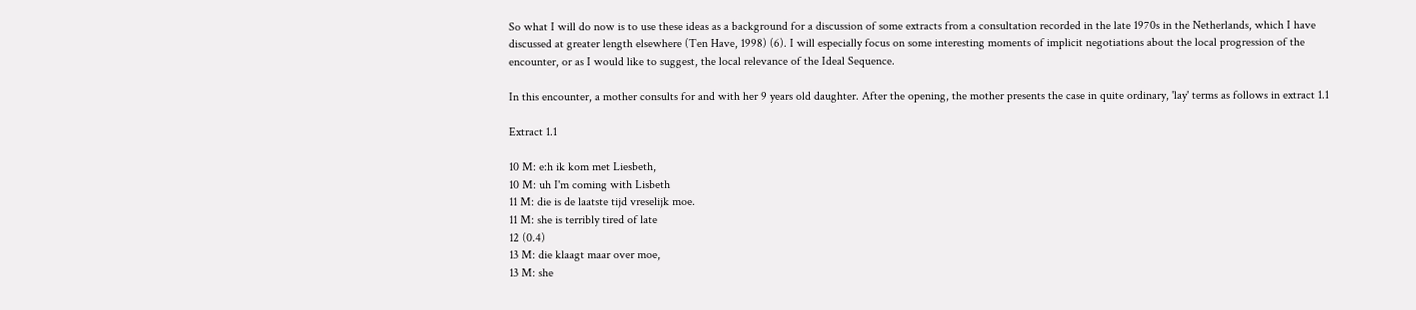So what I will do now is to use these ideas as a background for a discussion of some extracts from a consultation recorded in the late 1970s in the Netherlands, which I have discussed at greater length elsewhere (Ten Have, 1998) (6). I will especially focus on some interesting moments of implicit negotiations about the local progression of the encounter, or as I would like to suggest, the local relevance of the Ideal Sequence.

In this encounter, a mother consults for and with her 9 years old daughter. After the opening, the mother presents the case in quite ordinary, 'lay' terms as follows in extract 1.1

Extract 1.1

10 M: e:h ik kom met Liesbeth,
10 M: uh I'm coming with Lisbeth
11 M: die is de laatste tijd vreselijk moe.
11 M: she is terribly tired of late
12 (0.4)
13 M: die klaagt maar over moe,
13 M: she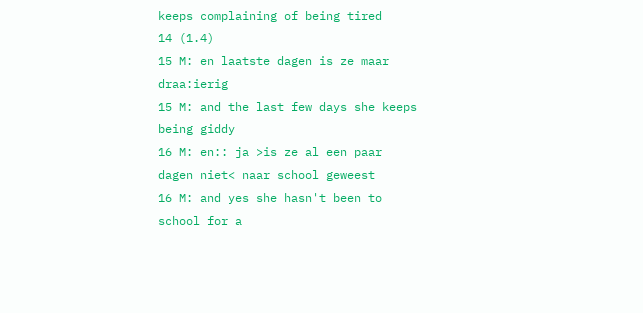keeps complaining of being tired
14 (1.4)
15 M: en laatste dagen is ze maar draa:ierig
15 M: and the last few days she keeps being giddy
16 M: en:: ja >is ze al een paar dagen niet< naar school geweest
16 M: and yes she hasn't been to school for a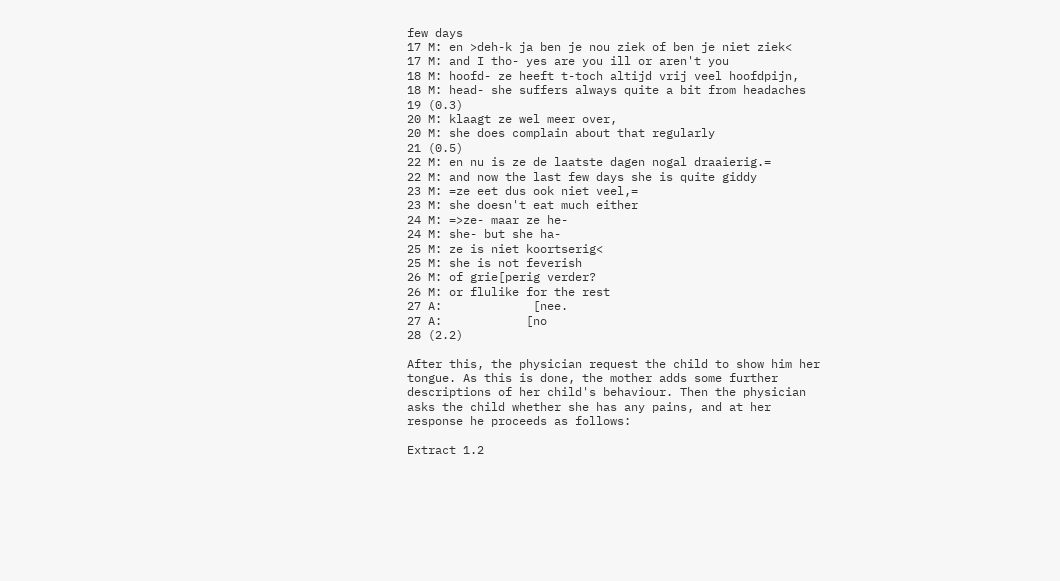few days
17 M: en >deh-k ja ben je nou ziek of ben je niet ziek<
17 M: and I tho- yes are you ill or aren't you
18 M: hoofd- ze heeft t-toch altijd vrij veel hoofdpijn,
18 M: head- she suffers always quite a bit from headaches
19 (0.3)
20 M: klaagt ze wel meer over,
20 M: she does complain about that regularly
21 (0.5)
22 M: en nu is ze de laatste dagen nogal draaierig.=
22 M: and now the last few days she is quite giddy
23 M: =ze eet dus ook niet veel,=
23 M: she doesn't eat much either
24 M: =>ze- maar ze he-
24 M: she- but she ha-
25 M: ze is niet koortserig<
25 M: she is not feverish
26 M: of grie[perig verder?
26 M: or flulike for the rest
27 A:             [nee.
27 A:            [no
28 (2.2)

After this, the physician request the child to show him her tongue. As this is done, the mother adds some further descriptions of her child's behaviour. Then the physician asks the child whether she has any pains, and at her response he proceeds as follows:

Extract 1.2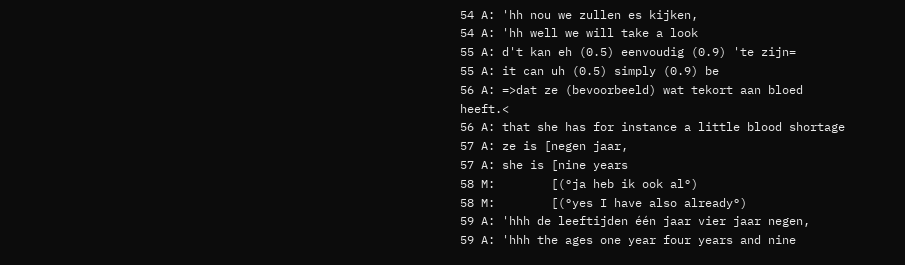54 A: 'hh nou we zullen es kijken,
54 A: 'hh well we will take a look
55 A: d't kan eh (0.5) eenvoudig (0.9) 'te zijn=
55 A: it can uh (0.5) simply (0.9) be
56 A: =>dat ze (bevoorbeeld) wat tekort aan bloed heeft.<
56 A: that she has for instance a little blood shortage
57 A: ze is [negen jaar,
57 A: she is [nine years
58 M:        [(°ja heb ik ook al°)
58 M:        [(°yes I have also already°)
59 A: 'hhh de leeftijden één jaar vier jaar negen,
59 A: 'hhh the ages one year four years and nine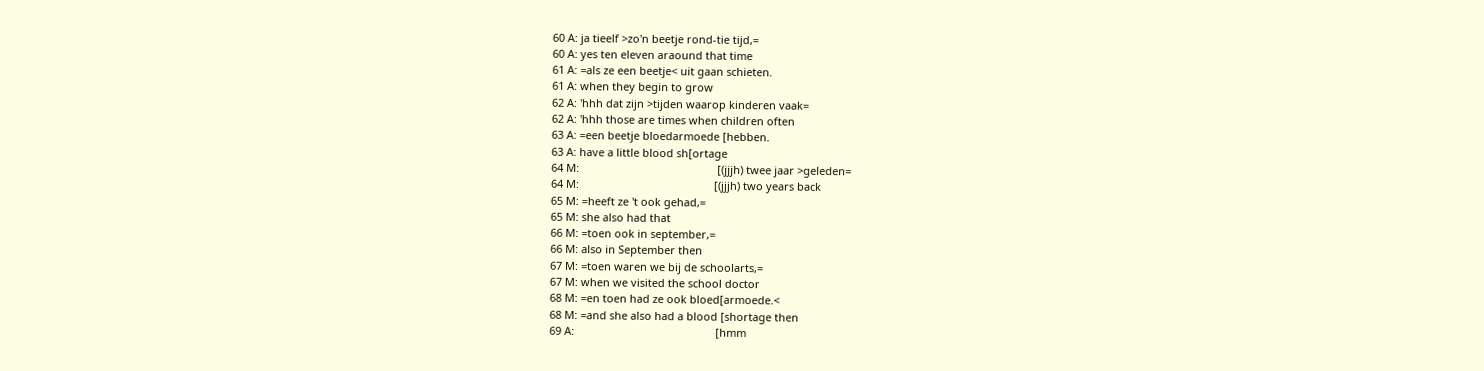60 A: ja tieelf >zo'n beetje rond-tie tijd,=
60 A: yes ten eleven araound that time
61 A: =als ze een beetje< uit gaan schieten.
61 A: when they begin to grow
62 A: 'hhh dat zijn >tijden waarop kinderen vaak=
62 A: 'hhh those are times when children often
63 A: =een beetje bloedarmoede [hebben.
63 A: have a little blood sh[ortage
64 M:                                              [(jjjh) twee jaar >geleden=
64 M:                                             [(jjjh) two years back
65 M: =heeft ze 't ook gehad,=
65 M: she also had that
66 M: =toen ook in september,=
66 M: also in September then
67 M: =toen waren we bij de schoolarts,=
67 M: when we visited the school doctor
68 M: =en toen had ze ook bloed[armoede.<
68 M: =and she also had a blood [shortage then
69 A:                                               [hmm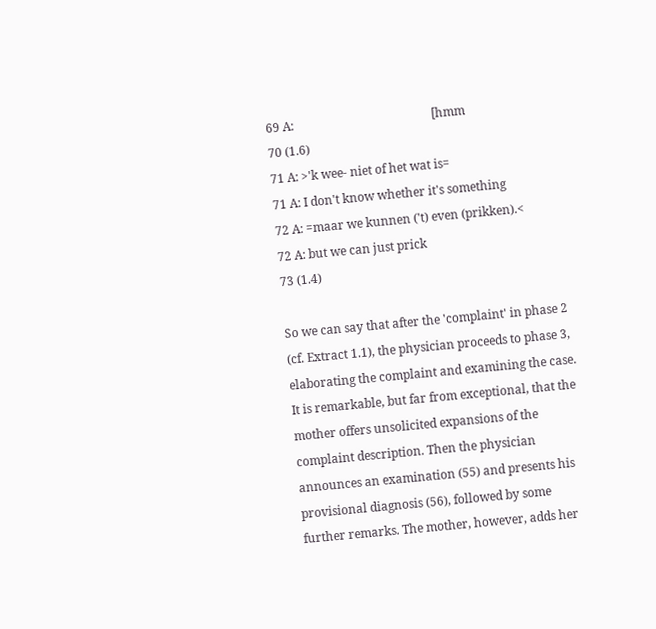69 A:                                              [hmm
70 (1.6)
71 A: >'k wee- niet of het wat is=
71 A: I don't know whether it's something
72 A: =maar we kunnen ('t) even (prikken).<
72 A: but we can just prick
73 (1.4)

So we can say that after the 'complaint' in phase 2 (cf. Extract 1.1), the physician proceeds to phase 3, elaborating the complaint and examining the case. It is remarkable, but far from exceptional, that the mother offers unsolicited expansions of the complaint description. Then the physician announces an examination (55) and presents his provisional diagnosis (56), followed by some further remarks. The mother, however, adds her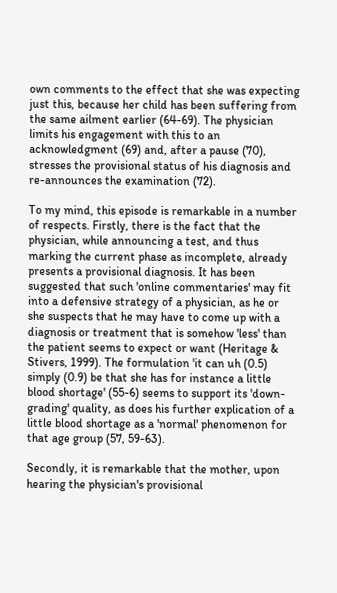own comments to the effect that she was expecting just this, because her child has been suffering from the same ailment earlier (64-69). The physician limits his engagement with this to an acknowledgment (69) and, after a pause (70), stresses the provisional status of his diagnosis and re-announces the examination (72).

To my mind, this episode is remarkable in a number of respects. Firstly, there is the fact that the physician, while announcing a test, and thus marking the current phase as incomplete, already presents a provisional diagnosis. It has been suggested that such 'online commentaries' may fit into a defensive strategy of a physician, as he or she suspects that he may have to come up with a diagnosis or treatment that is somehow 'less' than the patient seems to expect or want (Heritage & Stivers, 1999). The formulation 'it can uh (0.5) simply (0.9) be that she has for instance a little blood shortage' (55-6) seems to support its 'down-grading' quality, as does his further explication of a little blood shortage as a 'normal' phenomenon for that age group (57, 59-63).

Secondly, it is remarkable that the mother, upon hearing the physician's provisional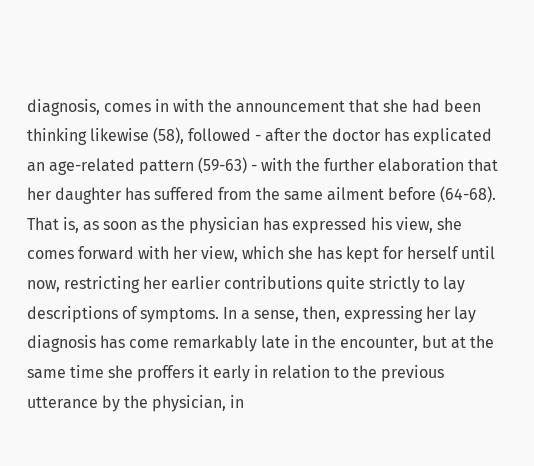diagnosis, comes in with the announcement that she had been thinking likewise (58), followed - after the doctor has explicated an age-related pattern (59-63) - with the further elaboration that her daughter has suffered from the same ailment before (64-68). That is, as soon as the physician has expressed his view, she comes forward with her view, which she has kept for herself until now, restricting her earlier contributions quite strictly to lay descriptions of symptoms. In a sense, then, expressing her lay diagnosis has come remarkably late in the encounter, but at the same time she proffers it early in relation to the previous utterance by the physician, in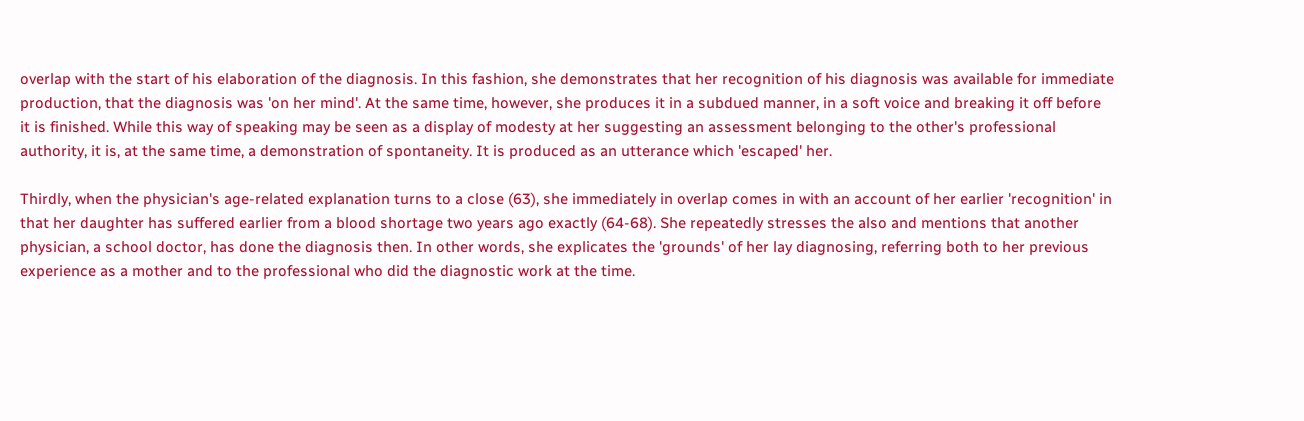overlap with the start of his elaboration of the diagnosis. In this fashion, she demonstrates that her recognition of his diagnosis was available for immediate production, that the diagnosis was 'on her mind'. At the same time, however, she produces it in a subdued manner, in a soft voice and breaking it off before it is finished. While this way of speaking may be seen as a display of modesty at her suggesting an assessment belonging to the other's professional authority, it is, at the same time, a demonstration of spontaneity. It is produced as an utterance which 'escaped' her.

Thirdly, when the physician's age-related explanation turns to a close (63), she immediately in overlap comes in with an account of her earlier 'recognition' in that her daughter has suffered earlier from a blood shortage two years ago exactly (64-68). She repeatedly stresses the also and mentions that another physician, a school doctor, has done the diagnosis then. In other words, she explicates the 'grounds' of her lay diagnosing, referring both to her previous experience as a mother and to the professional who did the diagnostic work at the time.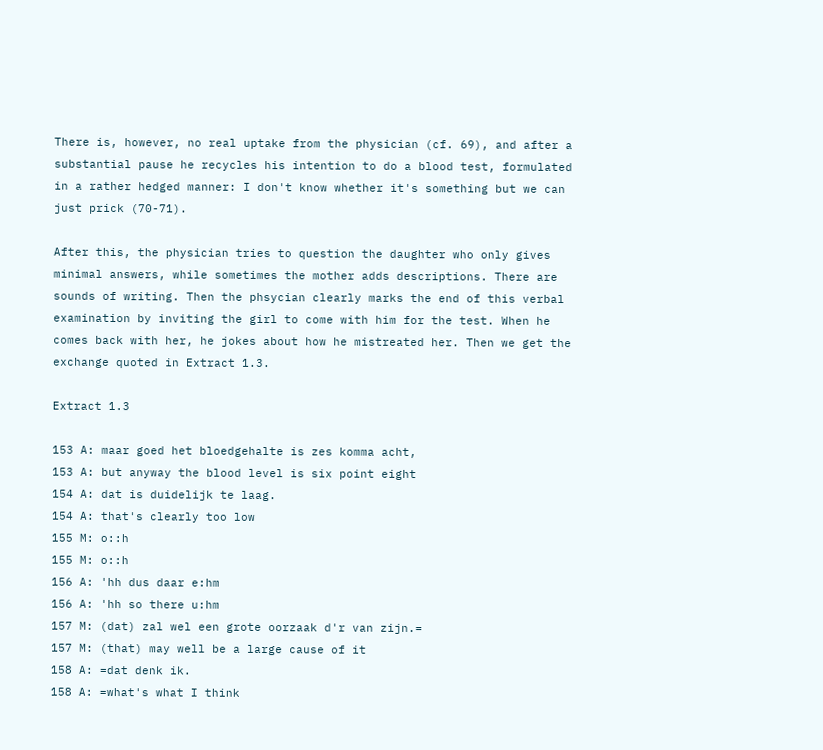There is, however, no real uptake from the physician (cf. 69), and after a substantial pause he recycles his intention to do a blood test, formulated in a rather hedged manner: I don't know whether it's something but we can just prick (70-71).

After this, the physician tries to question the daughter who only gives minimal answers, while sometimes the mother adds descriptions. There are sounds of writing. Then the phsycian clearly marks the end of this verbal examination by inviting the girl to come with him for the test. When he comes back with her, he jokes about how he mistreated her. Then we get the exchange quoted in Extract 1.3.

Extract 1.3

153 A: maar goed het bloedgehalte is zes komma acht,
153 A: but anyway the blood level is six point eight
154 A: dat is duidelijk te laag.
154 A: that's clearly too low
155 M: o::h
155 M: o::h
156 A: 'hh dus daar e:hm
156 A: 'hh so there u:hm
157 M: (dat) zal wel een grote oorzaak d'r van zijn.=
157 M: (that) may well be a large cause of it
158 A: =dat denk ik.
158 A: =what's what I think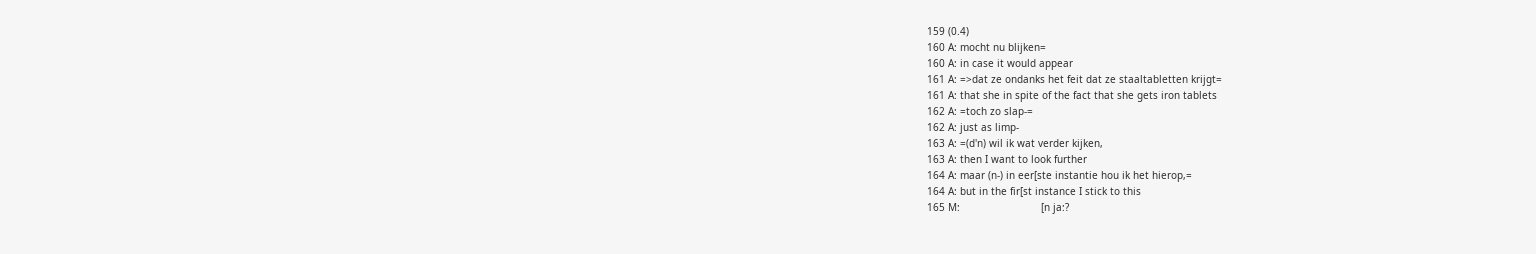159 (0.4)
160 A: mocht nu blijken=
160 A: in case it would appear
161 A: =>dat ze ondanks het feit dat ze staaltabletten krijgt=
161 A: that she in spite of the fact that she gets iron tablets
162 A: =toch zo slap-=
162 A: just as limp-
163 A: =(d'n) wil ik wat verder kijken,
163 A: then I want to look further
164 A: maar (n-) in eer[ste instantie hou ik het hierop,=
164 A: but in the fir[st instance I stick to this
165 M:                           [n ja:?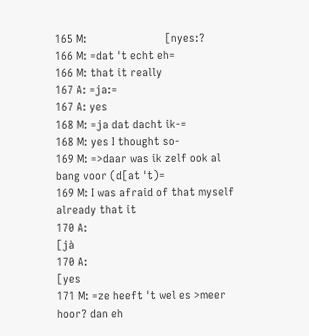165 M:                          [nyes:?
166 M: =dat 't echt eh=
166 M: that it really
167 A: =ja:=
167 A: yes
168 M: =ja dat dacht ik-=
168 M: yes I thought so-
169 M: =>daar was ik zelf ook al bang voor (d[at 't)=
169 M: I was afraid of that myself already that it
170 A:                                                                 [jà
170 A:                                                                [yes
171 M: =ze heeft 't wel es >meer hoor? dan eh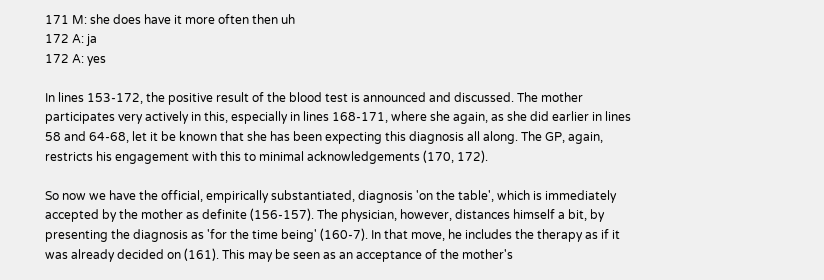171 M: she does have it more often then uh
172 A: ja
172 A: yes

In lines 153-172, the positive result of the blood test is announced and discussed. The mother participates very actively in this, especially in lines 168-171, where she again, as she did earlier in lines 58 and 64-68, let it be known that she has been expecting this diagnosis all along. The GP, again, restricts his engagement with this to minimal acknowledgements (170, 172).

So now we have the official, empirically substantiated, diagnosis 'on the table', which is immediately accepted by the mother as definite (156-157). The physician, however, distances himself a bit, by presenting the diagnosis as 'for the time being' (160-7). In that move, he includes the therapy as if it was already decided on (161). This may be seen as an acceptance of the mother's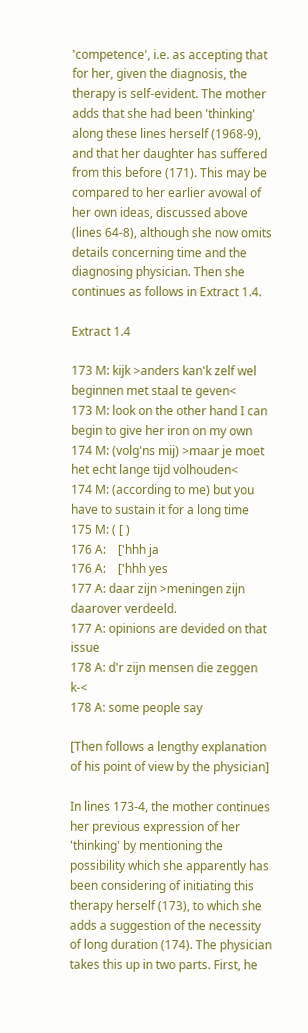'competence', i.e. as accepting that for her, given the diagnosis, the therapy is self-evident. The mother adds that she had been 'thinking' along these lines herself (1968-9), and that her daughter has suffered from this before (171). This may be compared to her earlier avowal of her own ideas, discussed above (lines 64-8), although she now omits details concerning time and the diagnosing physician. Then she continues as follows in Extract 1.4.

Extract 1.4

173 M: kijk >anders kan'k zelf wel beginnen met staal te geven<
173 M: look on the other hand I can begin to give her iron on my own
174 M: (volg'ns mij) >maar je moet het echt lange tijd volhouden<
174 M: (according to me) but you have to sustain it for a long time
175 M: ( [ )
176 A:    ['hhh ja
176 A:    ['hhh yes
177 A: daar zijn >meningen zijn daarover verdeeld.
177 A: opinions are devided on that issue
178 A: d'r zijn mensen die zeggen k-<
178 A: some people say

[Then follows a lengthy explanation of his point of view by the physician]

In lines 173-4, the mother continues her previous expression of her 'thinking' by mentioning the possibility which she apparently has been considering of initiating this therapy herself (173), to which she adds a suggestion of the necessity of long duration (174). The physician takes this up in two parts. First, he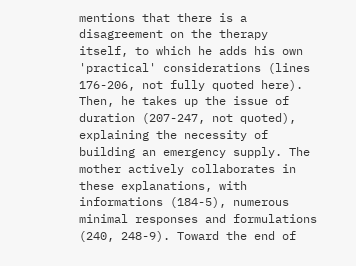mentions that there is a disagreement on the therapy itself, to which he adds his own 'practical' considerations (lines 176-206, not fully quoted here). Then, he takes up the issue of duration (207-247, not quoted), explaining the necessity of building an emergency supply. The mother actively collaborates in these explanations, with informations (184-5), numerous minimal responses and formulations (240, 248-9). Toward the end of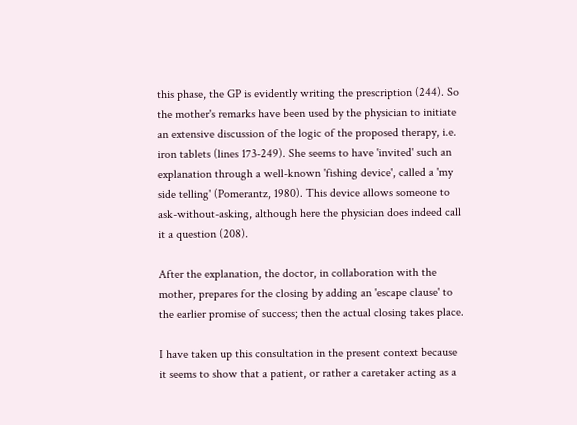this phase, the GP is evidently writing the prescription (244). So the mother's remarks have been used by the physician to initiate an extensive discussion of the logic of the proposed therapy, i.e. iron tablets (lines 173-249). She seems to have 'invited' such an explanation through a well-known 'fishing device', called a 'my side telling' (Pomerantz, 1980). This device allows someone to ask-without-asking, although here the physician does indeed call it a question (208).

After the explanation, the doctor, in collaboration with the mother, prepares for the closing by adding an 'escape clause' to the earlier promise of success; then the actual closing takes place.

I have taken up this consultation in the present context because it seems to show that a patient, or rather a caretaker acting as a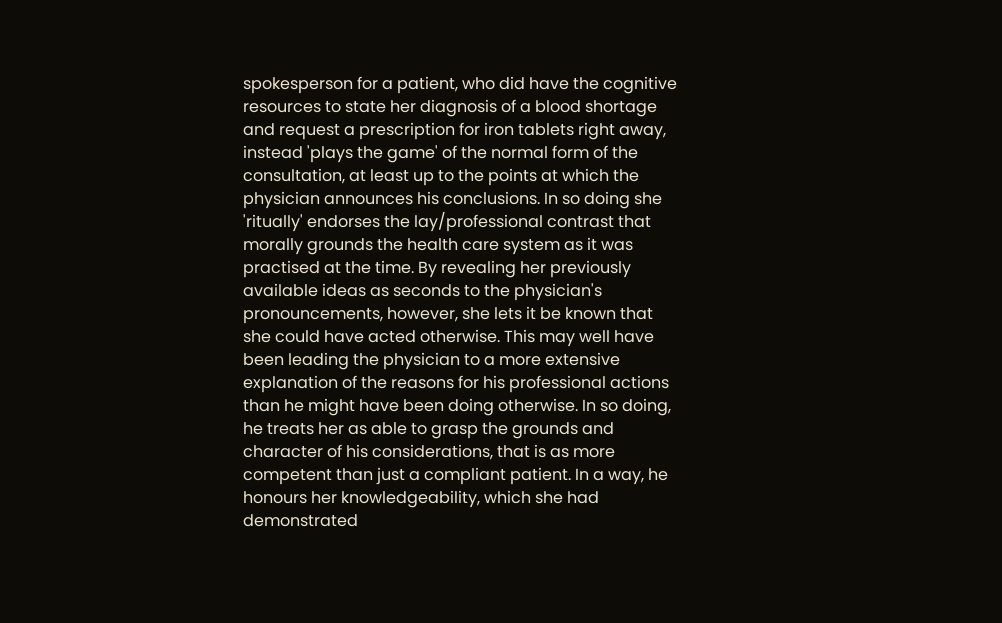spokesperson for a patient, who did have the cognitive resources to state her diagnosis of a blood shortage and request a prescription for iron tablets right away, instead 'plays the game' of the normal form of the consultation, at least up to the points at which the physician announces his conclusions. In so doing she 'ritually' endorses the lay/professional contrast that morally grounds the health care system as it was practised at the time. By revealing her previously available ideas as seconds to the physician's pronouncements, however, she lets it be known that she could have acted otherwise. This may well have been leading the physician to a more extensive explanation of the reasons for his professional actions than he might have been doing otherwise. In so doing, he treats her as able to grasp the grounds and character of his considerations, that is as more competent than just a compliant patient. In a way, he honours her knowledgeability, which she had demonstrated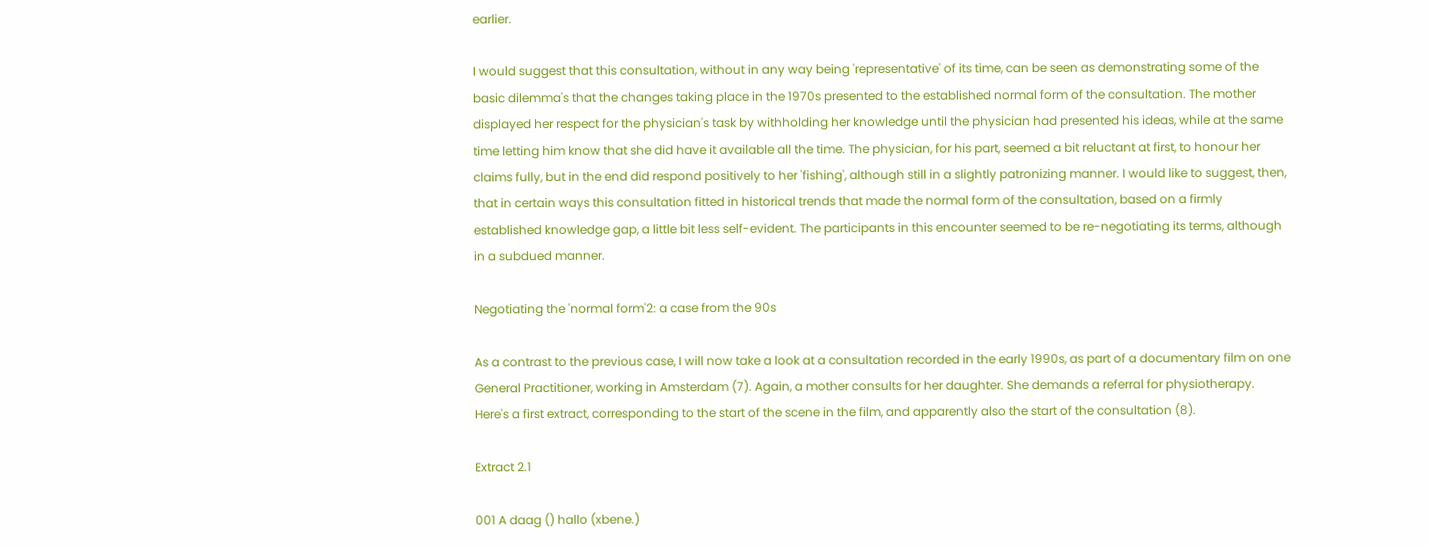earlier.

I would suggest that this consultation, without in any way being 'representative' of its time, can be seen as demonstrating some of the basic dilemma's that the changes taking place in the 1970s presented to the established normal form of the consultation. The mother displayed her respect for the physician's task by withholding her knowledge until the physician had presented his ideas, while at the same time letting him know that she did have it available all the time. The physician, for his part, seemed a bit reluctant at first, to honour her claims fully, but in the end did respond positively to her 'fishing', although still in a slightly patronizing manner. I would like to suggest, then, that in certain ways this consultation fitted in historical trends that made the normal form of the consultation, based on a firmly established knowledge gap, a little bit less self-evident. The participants in this encounter seemed to be re-negotiating its terms, although in a subdued manner.

Negotiating the 'normal form'2: a case from the 90s

As a contrast to the previous case, I will now take a look at a consultation recorded in the early 1990s, as part of a documentary film on one General Practitioner, working in Amsterdam (7). Again, a mother consults for her daughter. She demands a referral for physiotherapy. Here's a first extract, corresponding to the start of the scene in the film, and apparently also the start of the consultation (8).

Extract 2.1

001 A daag () hallo (xbene.)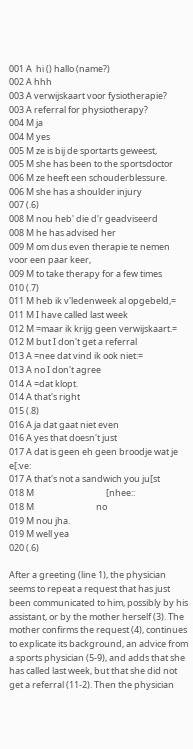001 A  hi () hallo (name?)
002 A hhh
003 A verwijskaart voor fysiotherapie?
003 A referral for physiotherapy?
004 M ja
004 M yes
005 M ze is bij de sportarts geweest,
005 M she has been to the sportsdoctor
006 M ze heeft een schouderblessure.
006 M she has a shoulder injury
007 (.6)
008 M nou heb' die d'r geadviseerd
008 M he has advised her
009 M om dus even therapie te nemen voor een paar keer,
009 M to take therapy for a few times
010 (.7)
011 M heb ik v'ledenweek al opgebeld,=
011 M I have called last week
012 M =maar ik krijg geen verwijskaart.=
012 M but I don't get a referral
013 A =nee dat vind ik ook niet:=
013 A no I don't agree
014 A =dat klopt.
014 A that's right
015 (.8)
016 A ja dat gaat niet even
016 A yes that doesn't just
017 A dat is geen eh geen broodje wat je e[:ve:
017 A that's not a sandwich you ju[st
018 M                                    [nhee::
018 M                               no
019 M nou jha.
019 M well yea
020 (.6)

After a greeting (line 1), the physician seems to repeat a request that has just been communicated to him, possibly by his assistant, or by the mother herself (3). The mother confirms the request (4), continues to explicate its background, an advice from a sports physician (5-9), and adds that she has called last week, but that she did not get a referral (11-2). Then the physician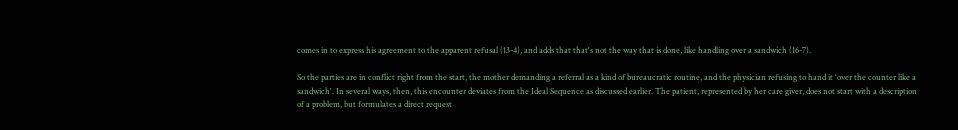comes in to express his agreement to the apparent refusal (13-4), and adds that that's not the way that is done, like handling over a sandwich (16-7).

So the parties are in conflict right from the start, the mother demanding a referral as a kind of bureaucratic routine, and the physician refusing to hand it 'over the counter like a sandwich'. In several ways, then, this encounter deviates from the Ideal Sequence as discussed earlier. The patient, represented by her care giver, does not start with a description of a problem, but formulates a direct request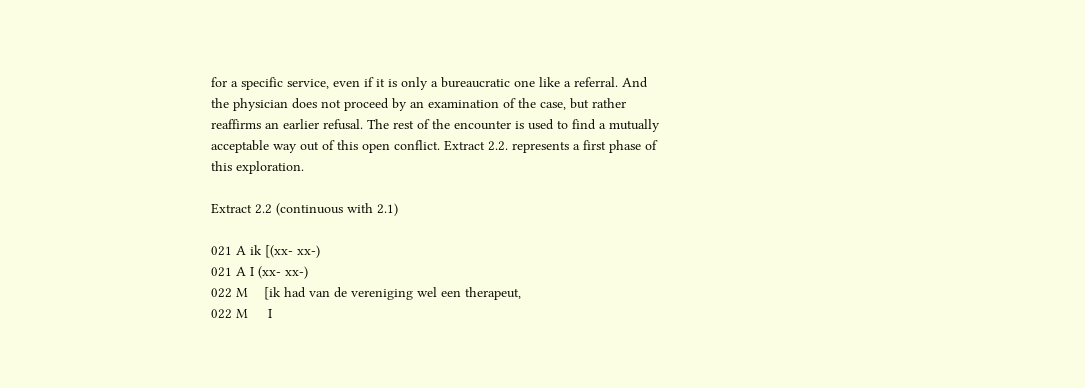for a specific service, even if it is only a bureaucratic one like a referral. And the physician does not proceed by an examination of the case, but rather reaffirms an earlier refusal. The rest of the encounter is used to find a mutually acceptable way out of this open conflict. Extract 2.2. represents a first phase of this exploration.

Extract 2.2 (continuous with 2.1)

021 A ik [(xx- xx-)
021 A I (xx- xx-)
022 M    [ik had van de vereniging wel een therapeut,
022 M     I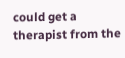could get a therapist from the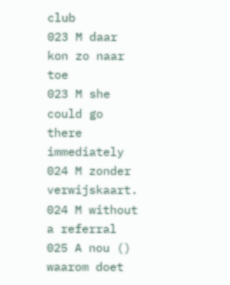club
023 M daar kon zo naar toe
023 M she could go there immediately
024 M zonder verwijskaart.
024 M without a referral
025 A nou () waarom doet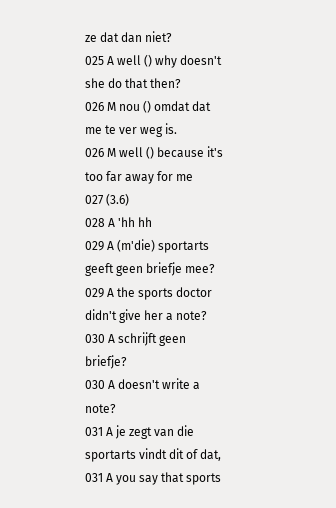ze dat dan niet?
025 A well () why doesn't she do that then?
026 M nou () omdat dat me te ver weg is.
026 M well () because it's too far away for me
027 (3.6)
028 A 'hh hh
029 A (m'die) sportarts geeft geen briefje mee?
029 A the sports doctor didn't give her a note?
030 A schrijft geen briefje?
030 A doesn't write a note?
031 A je zegt van die sportarts vindt dit of dat,
031 A you say that sports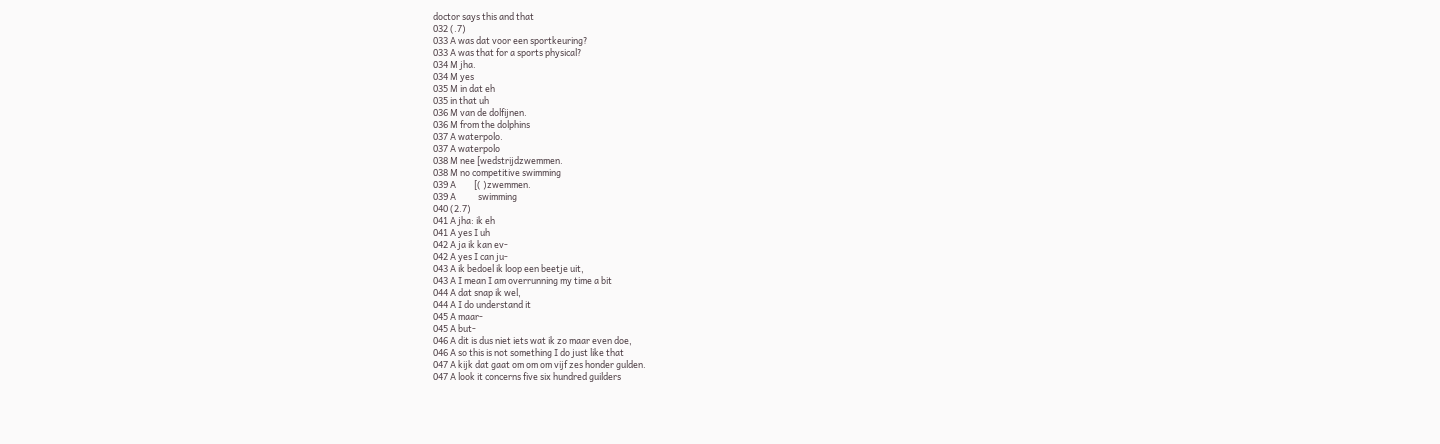doctor says this and that
032 (.7)
033 A was dat voor een sportkeuring?
033 A was that for a sports physical?
034 M jha.
034 M yes
035 M in dat eh
035 in that uh
036 M van de dolfijnen.
036 M from the dolphins
037 A waterpolo.
037 A waterpolo
038 M nee [wedstrijdzwemmen.
038 M no competitive swimming
039 A         [( )zwemmen.
039 A           swimming
040 (2.7)
041 A jha: ik eh
041 A yes I uh
042 A ja ik kan ev-
042 A yes I can ju-
043 A ik bedoel ik loop een beetje uit,
043 A I mean I am overrunning my time a bit
044 A dat snap ik wel,
044 A I do understand it
045 A maar-
045 A but-
046 A dit is dus niet iets wat ik zo maar even doe,
046 A so this is not something I do just like that
047 A kijk dat gaat om om om vijf zes honder gulden.
047 A look it concerns five six hundred guilders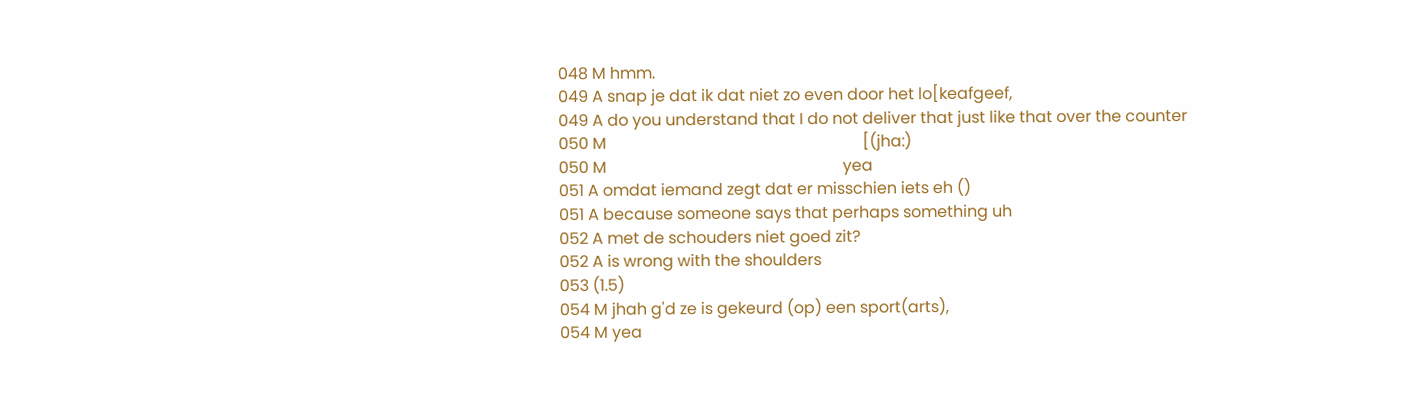048 M hmm.
049 A snap je dat ik dat niet zo even door het lo[keafgeef,
049 A do you understand that I do not deliver that just like that over the counter
050 M                                                                [(jha:)
050 M                                                           yea
051 A omdat iemand zegt dat er misschien iets eh ()
051 A because someone says that perhaps something uh
052 A met de schouders niet goed zit?
052 A is wrong with the shoulders
053 (1.5)
054 M jhah g'd ze is gekeurd (op) een sport(arts),
054 M yea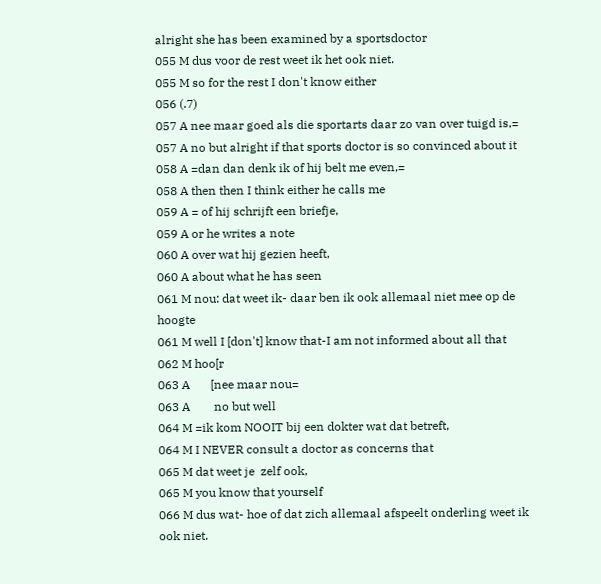alright she has been examined by a sportsdoctor
055 M dus voor de rest weet ik het ook niet.
055 M so for the rest I don't know either
056 (.7)
057 A nee maar goed als die sportarts daar zo van over tuigd is,=
057 A no but alright if that sports doctor is so convinced about it
058 A =dan dan denk ik of hij belt me even,=
058 A then then I think either he calls me
059 A = of hij schrijft een briefje,
059 A or he writes a note
060 A over wat hij gezien heeft,
060 A about what he has seen
061 M nou: dat weet ik- daar ben ik ook allemaal niet mee op de hoogte
061 M well I [don't] know that-I am not informed about all that
062 M hoo[r
063 A       [nee maar nou=
063 A        no but well
064 M =ik kom NOOIT bij een dokter wat dat betreft,
064 M I NEVER consult a doctor as concerns that
065 M dat weet je  zelf ook,
065 M you know that yourself
066 M dus wat- hoe of dat zich allemaal afspeelt onderling weet ik ook niet.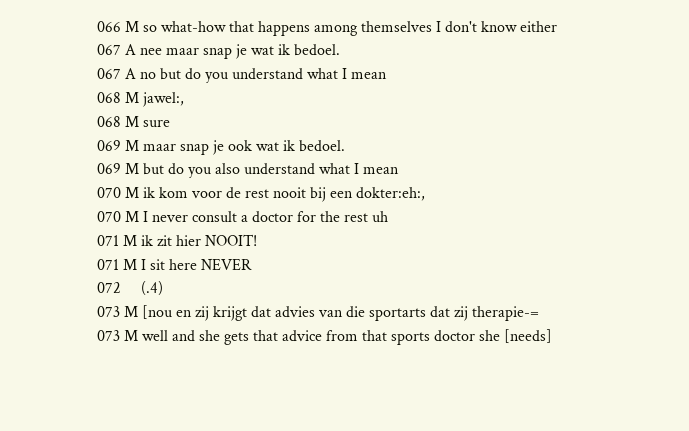066 M so what-how that happens among themselves I don't know either
067 A nee maar snap je wat ik bedoel.
067 A no but do you understand what I mean
068 M jawel:,
068 M sure
069 M maar snap je ook wat ik bedoel.
069 M but do you also understand what I mean
070 M ik kom voor de rest nooit bij een dokter:eh:,
070 M I never consult a doctor for the rest uh
071 M ik zit hier NOOIT!
071 M I sit here NEVER
072     (.4)
073 M [nou en zij krijgt dat advies van die sportarts dat zij therapie-=
073 M well and she gets that advice from that sports doctor she [needs]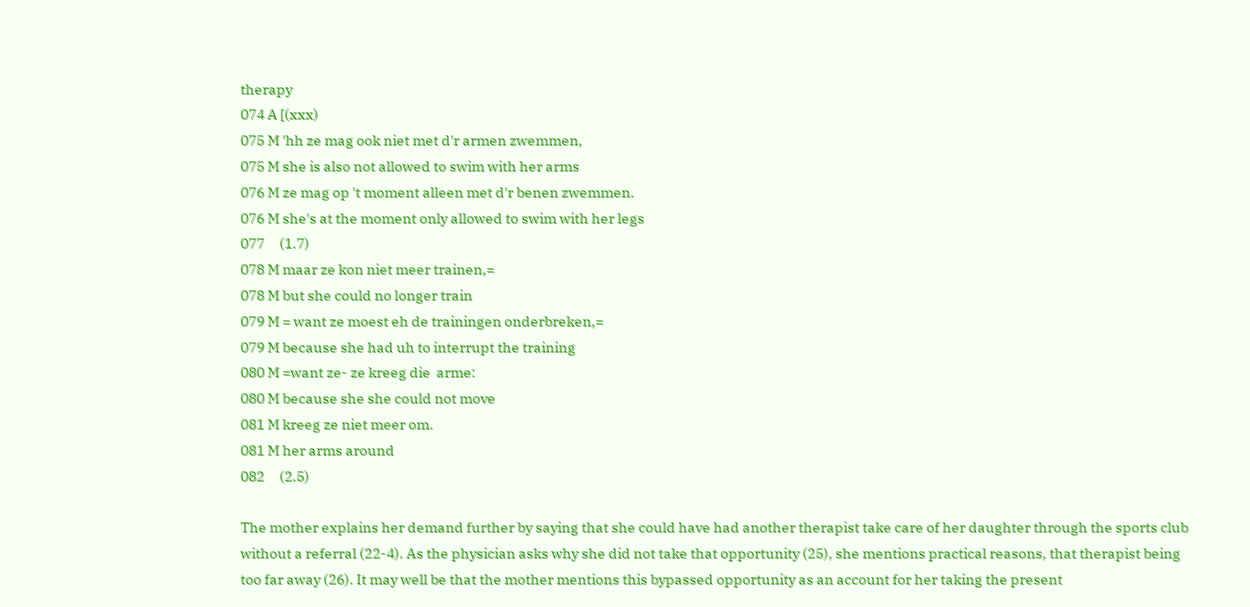therapy
074 A [(xxx)
075 M 'hh ze mag ook niet met d'r armen zwemmen,
075 M she is also not allowed to swim with her arms
076 M ze mag op 't moment alleen met d'r benen zwemmen.
076 M she's at the moment only allowed to swim with her legs
077     (1.7)
078 M maar ze kon niet meer trainen,=
078 M but she could no longer train
079 M = want ze moest eh de trainingen onderbreken,=
079 M because she had uh to interrupt the training
080 M =want ze- ze kreeg die  arme:
080 M because she she could not move
081 M kreeg ze niet meer om.
081 M her arms around
082     (2.5)

The mother explains her demand further by saying that she could have had another therapist take care of her daughter through the sports club without a referral (22-4). As the physician asks why she did not take that opportunity (25), she mentions practical reasons, that therapist being too far away (26). It may well be that the mother mentions this bypassed opportunity as an account for her taking the present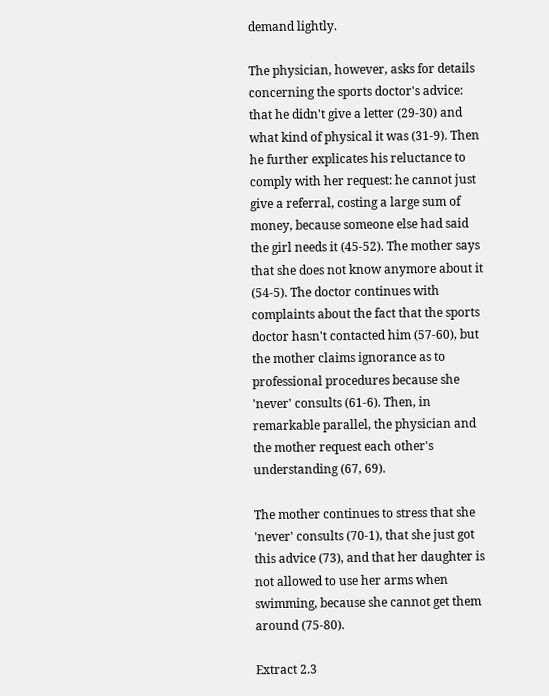demand lightly.

The physician, however, asks for details concerning the sports doctor's advice: that he didn't give a letter (29-30) and what kind of physical it was (31-9). Then he further explicates his reluctance to comply with her request: he cannot just give a referral, costing a large sum of money, because someone else had said the girl needs it (45-52). The mother says that she does not know anymore about it (54-5). The doctor continues with complaints about the fact that the sports doctor hasn't contacted him (57-60), but the mother claims ignorance as to professional procedures because she 'never' consults (61-6). Then, in remarkable parallel, the physician and the mother request each other's understanding (67, 69).

The mother continues to stress that she 'never' consults (70-1), that she just got this advice (73), and that her daughter is not allowed to use her arms when swimming, because she cannot get them around (75-80).

Extract 2.3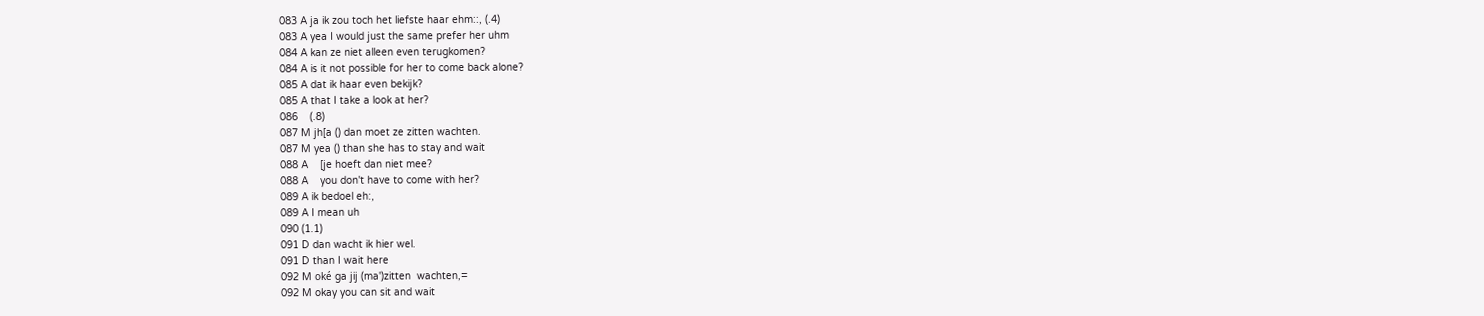083 A ja ik zou toch het liefste haar ehm::, (.4)
083 A yea I would just the same prefer her uhm
084 A kan ze niet alleen even terugkomen?
084 A is it not possible for her to come back alone?
085 A dat ik haar even bekijk?
085 A that I take a look at her?
086    (.8)
087 M jh[a () dan moet ze zitten wachten.
087 M yea () than she has to stay and wait
088 A    [je hoeft dan niet mee?
088 A    you don't have to come with her?
089 A ik bedoel eh:,
089 A I mean uh
090 (1.1)
091 D dan wacht ik hier wel.
091 D than I wait here
092 M oké ga jij (ma')zitten  wachten,=
092 M okay you can sit and wait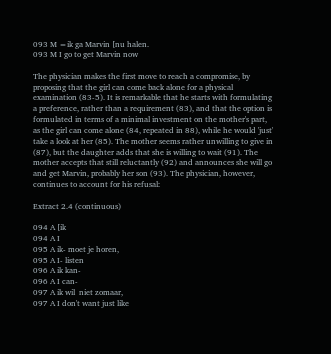093 M =ik ga Marvin [nu halen.
093 M I go to get Marvin now

The physician makes the first move to reach a compromise, by proposing that the girl can come back alone for a physical examination (83-5). It is remarkable that he starts with formulating a preference, rather than a requirement (83), and that the option is formulated in terms of a minimal investment on the mother's part, as the girl can come alone (84, repeated in 88), while he would 'just' take a look at her (85). The mother seems rather unwilling to give in (87), but the daughter adds that she is willing to wait (91). The mother accepts that still reluctantly (92) and announces she will go and get Marvin, probably her son (93). The physician, however, continues to account for his refusal:

Extract 2.4 (continuous)

094 A [ik
094 A I
095 A ik- moet je horen,
095 A I- listen
096 A ik kan-
096 A I can-
097 A ik wil  niet zomaar,
097 A I don't want just like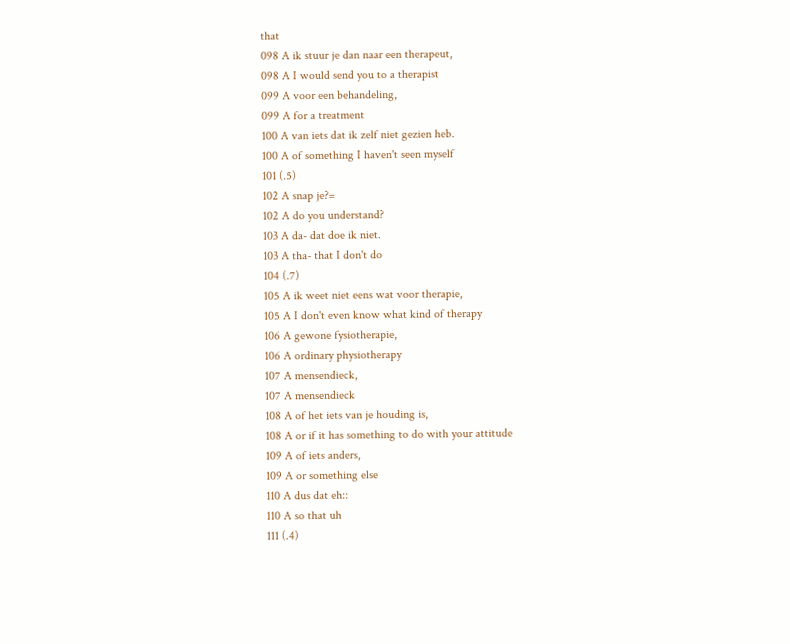that
098 A ik stuur je dan naar een therapeut,
098 A I would send you to a therapist
099 A voor een behandeling,
099 A for a treatment
100 A van iets dat ik zelf niet gezien heb.
100 A of something I haven't seen myself
101 (.5)
102 A snap je?=
102 A do you understand?
103 A da- dat doe ik niet.
103 A tha- that I don't do
104 (.7)
105 A ik weet niet eens wat voor therapie,
105 A I don't even know what kind of therapy
106 A gewone fysiotherapie,
106 A ordinary physiotherapy
107 A mensendieck,
107 A mensendieck
108 A of het iets van je houding is,
108 A or if it has something to do with your attitude
109 A of iets anders,
109 A or something else
110 A dus dat eh::
110 A so that uh
111 (.4)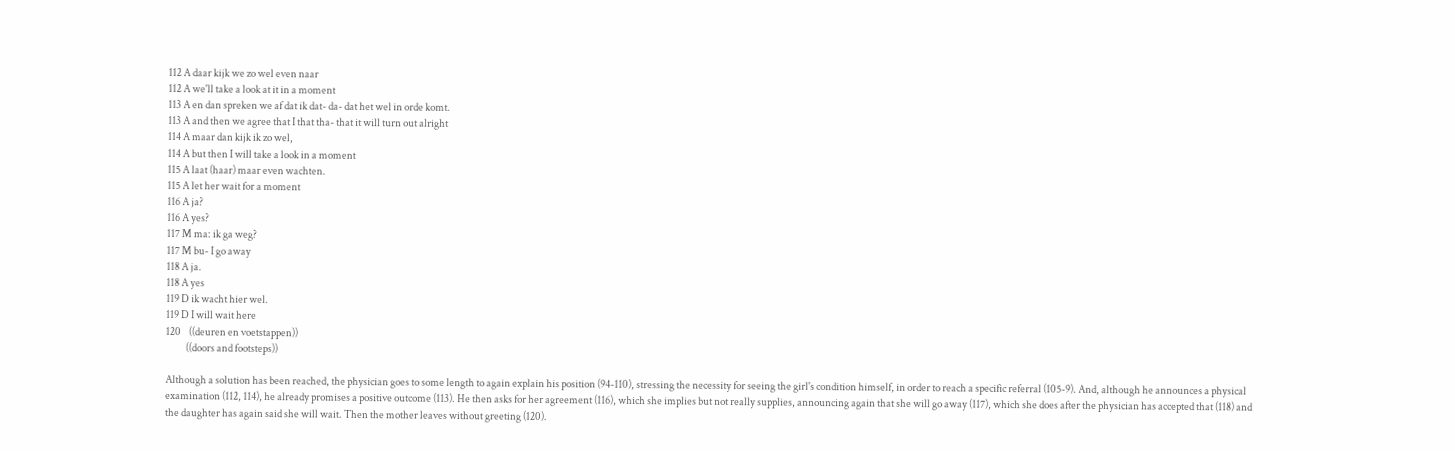112 A daar kijk we zo wel even naar
112 A we'll take a look at it in a moment
113 A en dan spreken we af dat ik dat- da- dat het wel in orde komt.
113 A and then we agree that I that tha- that it will turn out alright
114 A maar dan kijk ik zo wel,
114 A but then I will take a look in a moment
115 A laat (haar) maar even wachten.
115 A let her wait for a moment
116 A ja?
116 A yes?
117 M ma: ik ga weg?
117 M bu- I go away
118 A ja.
118 A yes
119 D ik wacht hier wel.
119 D I will wait here
120    ((deuren en voetstappen))
          ((doors and footsteps))

Although a solution has been reached, the physician goes to some length to again explain his position (94-110), stressing the necessity for seeing the girl's condition himself, in order to reach a specific referral (105-9). And, although he announces a physical examination (112, 114), he already promises a positive outcome (113). He then asks for her agreement (116), which she implies but not really supplies, announcing again that she will go away (117), which she does after the physician has accepted that (118) and the daughter has again said she will wait. Then the mother leaves without greeting (120).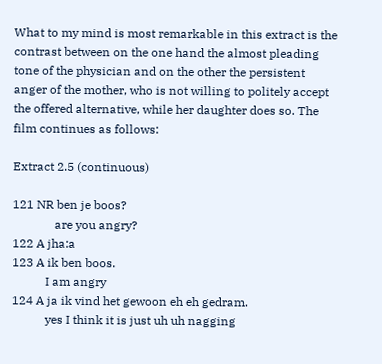What to my mind is most remarkable in this extract is the contrast between on the one hand the almost pleading tone of the physician and on the other the persistent anger of the mother, who is not willing to politely accept the offered alternative, while her daughter does so. The film continues as follows:

Extract 2.5 (continuous)

121 NR ben je boos?
              are you angry?
122 A jha:a
123 A ik ben boos.
           I am angry
124 A ja ik vind het gewoon eh eh gedram.
           yes I think it is just uh uh nagging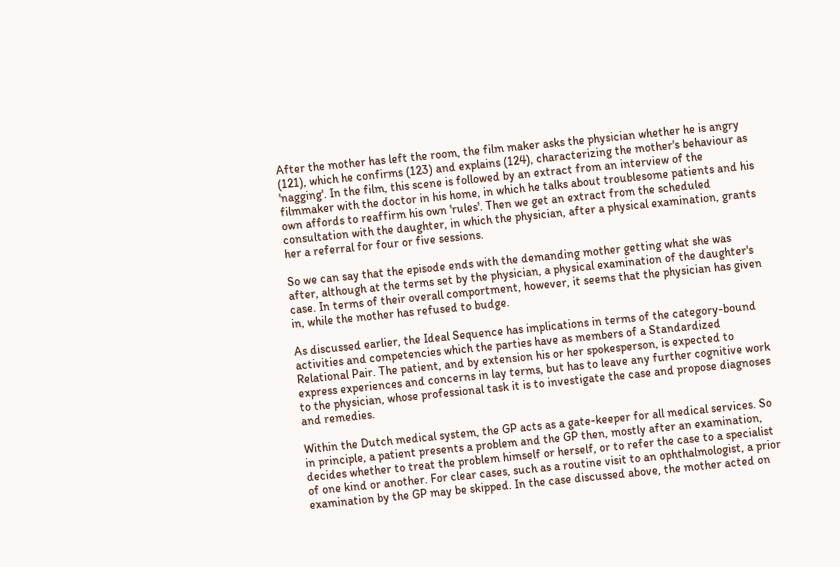After the mother has left the room, the film maker asks the physician whether he is angry (121), which he confirms (123) and explains (124), characterizing the mother's behaviour as 'nagging'. In the film, this scene is followed by an extract from an interview of the filmmaker with the doctor in his home, in which he talks about troublesome patients and his own affords to reaffirm his own 'rules'. Then we get an extract from the scheduled consultation with the daughter, in which the physician, after a physical examination, grants her a referral for four or five sessions.

So we can say that the episode ends with the demanding mother getting what she was after, although at the terms set by the physician, a physical examination of the daughter's case. In terms of their overall comportment, however, it seems that the physician has given in, while the mother has refused to budge.

As discussed earlier, the Ideal Sequence has implications in terms of the category-bound activities and competencies which the parties have as members of a Standardized Relational Pair. The patient, and by extension his or her spokesperson, is expected to express experiences and concerns in lay terms, but has to leave any further cognitive work to the physician, whose professional task it is to investigate the case and propose diagnoses and remedies.

Within the Dutch medical system, the GP acts as a gate-keeper for all medical services. So in principle, a patient presents a problem and the GP then, mostly after an examination, decides whether to treat the problem himself or herself, or to refer the case to a specialist of one kind or another. For clear cases, such as a routine visit to an ophthalmologist, a prior examination by the GP may be skipped. In the case discussed above, the mother acted on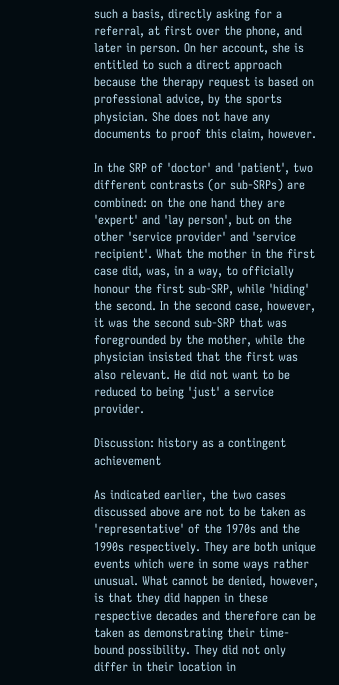such a basis, directly asking for a referral, at first over the phone, and later in person. On her account, she is entitled to such a direct approach because the therapy request is based on professional advice, by the sports physician. She does not have any documents to proof this claim, however.

In the SRP of 'doctor' and 'patient', two different contrasts (or sub-SRPs) are combined: on the one hand they are 'expert' and 'lay person', but on the other 'service provider' and 'service recipient'. What the mother in the first case did, was, in a way, to officially honour the first sub-SRP, while 'hiding' the second. In the second case, however, it was the second sub-SRP that was foregrounded by the mother, while the physician insisted that the first was also relevant. He did not want to be reduced to being 'just' a service provider.

Discussion: history as a contingent achievement

As indicated earlier, the two cases discussed above are not to be taken as 'representative' of the 1970s and the 1990s respectively. They are both unique events which were in some ways rather unusual. What cannot be denied, however, is that they did happen in these respective decades and therefore can be taken as demonstrating their time-bound possibility. They did not only differ in their location in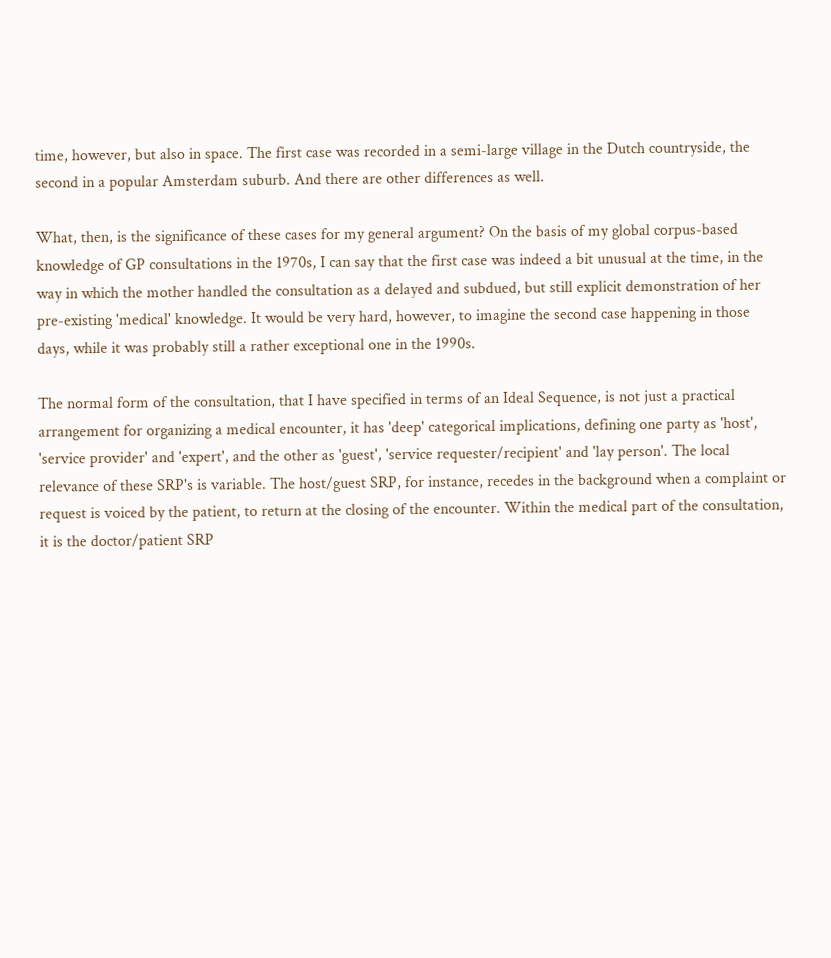time, however, but also in space. The first case was recorded in a semi-large village in the Dutch countryside, the second in a popular Amsterdam suburb. And there are other differences as well.

What, then, is the significance of these cases for my general argument? On the basis of my global corpus-based knowledge of GP consultations in the 1970s, I can say that the first case was indeed a bit unusual at the time, in the way in which the mother handled the consultation as a delayed and subdued, but still explicit demonstration of her pre-existing 'medical' knowledge. It would be very hard, however, to imagine the second case happening in those days, while it was probably still a rather exceptional one in the 1990s.

The normal form of the consultation, that I have specified in terms of an Ideal Sequence, is not just a practical arrangement for organizing a medical encounter, it has 'deep' categorical implications, defining one party as 'host', 'service provider' and 'expert', and the other as 'guest', 'service requester/recipient' and 'lay person'. The local relevance of these SRP's is variable. The host/guest SRP, for instance, recedes in the background when a complaint or request is voiced by the patient, to return at the closing of the encounter. Within the medical part of the consultation, it is the doctor/patient SRP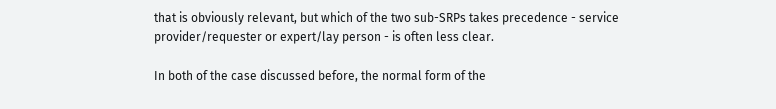that is obviously relevant, but which of the two sub-SRPs takes precedence - service provider/requester or expert/lay person - is often less clear.

In both of the case discussed before, the normal form of the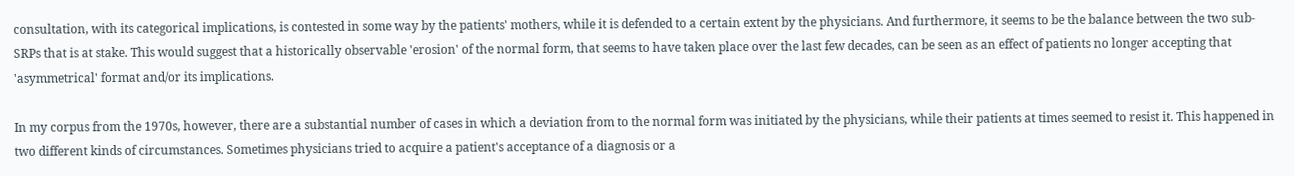consultation, with its categorical implications, is contested in some way by the patients' mothers, while it is defended to a certain extent by the physicians. And furthermore, it seems to be the balance between the two sub-SRPs that is at stake. This would suggest that a historically observable 'erosion' of the normal form, that seems to have taken place over the last few decades, can be seen as an effect of patients no longer accepting that 'asymmetrical' format and/or its implications.

In my corpus from the 1970s, however, there are a substantial number of cases in which a deviation from to the normal form was initiated by the physicians, while their patients at times seemed to resist it. This happened in two different kinds of circumstances. Sometimes physicians tried to acquire a patient's acceptance of a diagnosis or a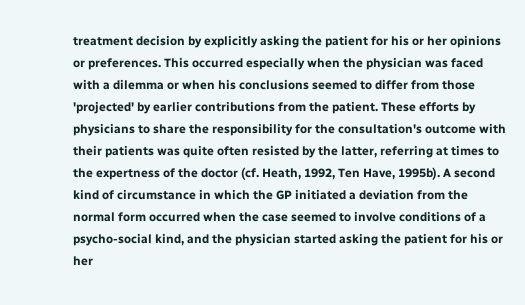treatment decision by explicitly asking the patient for his or her opinions or preferences. This occurred especially when the physician was faced with a dilemma or when his conclusions seemed to differ from those 'projected' by earlier contributions from the patient. These efforts by physicians to share the responsibility for the consultation's outcome with their patients was quite often resisted by the latter, referring at times to the expertness of the doctor (cf. Heath, 1992, Ten Have, 1995b). A second kind of circumstance in which the GP initiated a deviation from the normal form occurred when the case seemed to involve conditions of a psycho-social kind, and the physician started asking the patient for his or her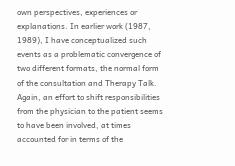own perspectives, experiences or explanations. In earlier work (1987, 1989), I have conceptualized such events as a problematic convergence of two different formats, the normal form of the consultation and Therapy Talk. Again, an effort to shift responsibilities from the physician to the patient seems to have been involved, at times accounted for in terms of the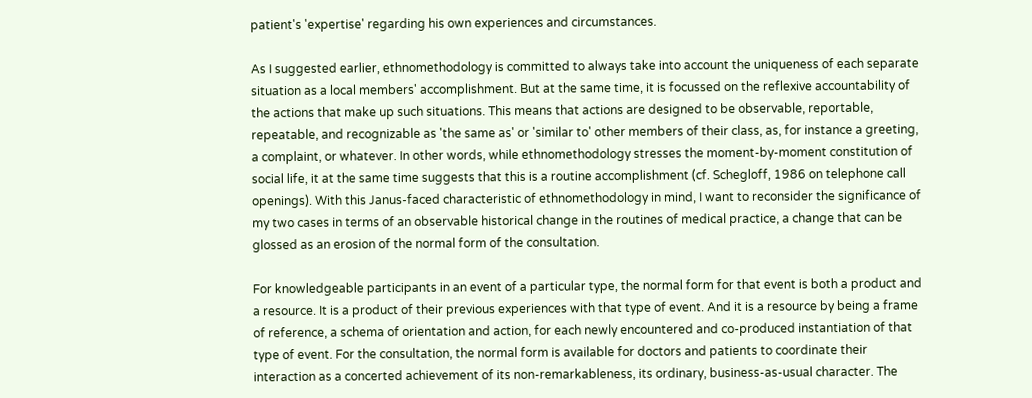patient's 'expertise' regarding his own experiences and circumstances.

As I suggested earlier, ethnomethodology is committed to always take into account the uniqueness of each separate situation as a local members' accomplishment. But at the same time, it is focussed on the reflexive accountability of the actions that make up such situations. This means that actions are designed to be observable, reportable, repeatable, and recognizable as 'the same as' or 'similar to' other members of their class, as, for instance a greeting, a complaint, or whatever. In other words, while ethnomethodology stresses the moment-by-moment constitution of social life, it at the same time suggests that this is a routine accomplishment (cf. Schegloff, 1986 on telephone call openings). With this Janus-faced characteristic of ethnomethodology in mind, I want to reconsider the significance of my two cases in terms of an observable historical change in the routines of medical practice, a change that can be glossed as an erosion of the normal form of the consultation.

For knowledgeable participants in an event of a particular type, the normal form for that event is both a product and a resource. It is a product of their previous experiences with that type of event. And it is a resource by being a frame of reference, a schema of orientation and action, for each newly encountered and co-produced instantiation of that type of event. For the consultation, the normal form is available for doctors and patients to coordinate their interaction as a concerted achievement of its non-remarkableness, its ordinary, business-as-usual character. The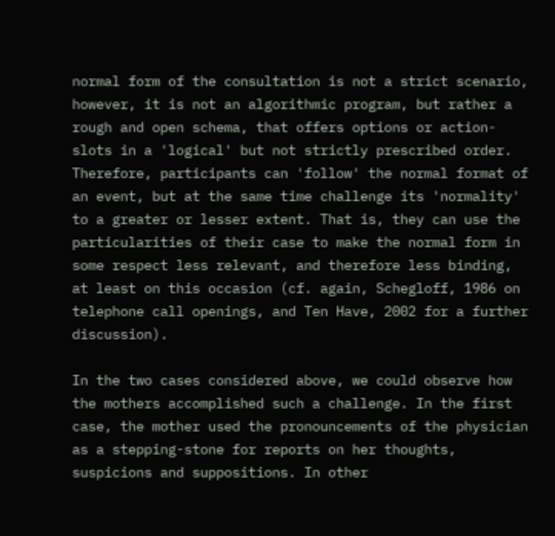normal form of the consultation is not a strict scenario, however, it is not an algorithmic program, but rather a rough and open schema, that offers options or action-slots in a 'logical' but not strictly prescribed order. Therefore, participants can 'follow' the normal format of an event, but at the same time challenge its 'normality' to a greater or lesser extent. That is, they can use the particularities of their case to make the normal form in some respect less relevant, and therefore less binding, at least on this occasion (cf. again, Schegloff, 1986 on telephone call openings, and Ten Have, 2002 for a further discussion).

In the two cases considered above, we could observe how the mothers accomplished such a challenge. In the first case, the mother used the pronouncements of the physician as a stepping-stone for reports on her thoughts, suspicions and suppositions. In other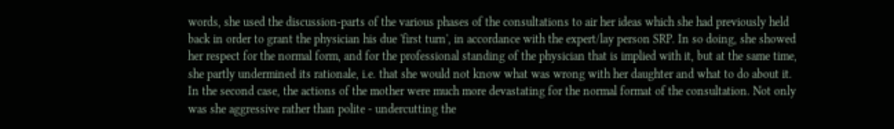words, she used the discussion-parts of the various phases of the consultations to air her ideas which she had previously held back in order to grant the physician his due 'first turn', in accordance with the expert/lay person SRP. In so doing, she showed her respect for the normal form, and for the professional standing of the physician that is implied with it, but at the same time, she partly undermined its rationale, i.e. that she would not know what was wrong with her daughter and what to do about it. In the second case, the actions of the mother were much more devastating for the normal format of the consultation. Not only was she aggressive rather than polite - undercutting the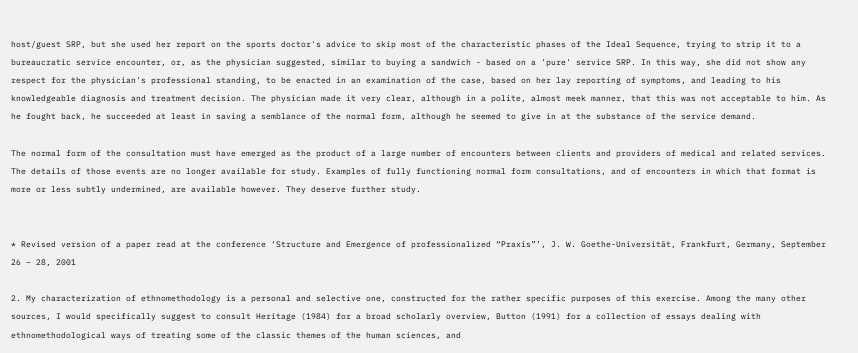host/guest SRP, but she used her report on the sports doctor's advice to skip most of the characteristic phases of the Ideal Sequence, trying to strip it to a bureaucratic service encounter, or, as the physician suggested, similar to buying a sandwich - based on a 'pure' service SRP. In this way, she did not show any respect for the physician's professional standing, to be enacted in an examination of the case, based on her lay reporting of symptoms, and leading to his knowledgeable diagnosis and treatment decision. The physician made it very clear, although in a polite, almost meek manner, that this was not acceptable to him. As he fought back, he succeeded at least in saving a semblance of the normal form, although he seemed to give in at the substance of the service demand.

The normal form of the consultation must have emerged as the product of a large number of encounters between clients and providers of medical and related services. The details of those events are no longer available for study. Examples of fully functioning normal form consultations, and of encounters in which that format is more or less subtly undermined, are available however. They deserve further study.


* Revised version of a paper read at the conference ‘Structure and Emergence of professionalized “Praxis”’, J. W. Goethe-Universität, Frankfurt, Germany, September 26 – 28, 2001

2. My characterization of ethnomethodology is a personal and selective one, constructed for the rather specific purposes of this exercise. Among the many other sources, I would specifically suggest to consult Heritage (1984) for a broad scholarly overview, Button (1991) for a collection of essays dealing with ethnomethodological ways of treating some of the classic themes of the human sciences, and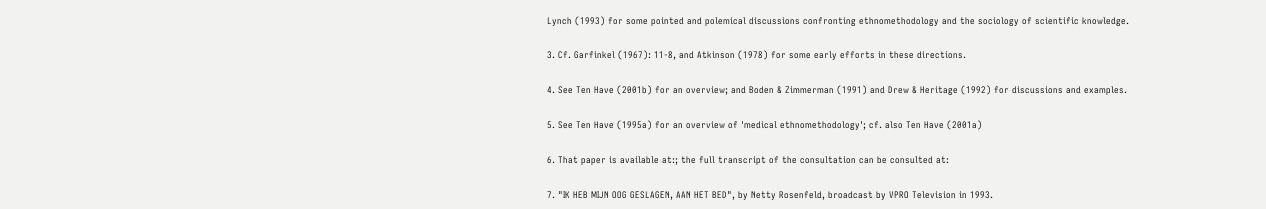Lynch (1993) for some pointed and polemical discussions confronting ethnomethodology and the sociology of scientific knowledge.

3. Cf. Garfinkel (1967): 11-8, and Atkinson (1978) for some early efforts in these directions.

4. See Ten Have (2001b) for an overview; and Boden & Zimmerman (1991) and Drew & Heritage (1992) for discussions and examples.

5. See Ten Have (1995a) for an overview of 'medical ethnomethodology'; cf. also Ten Have (2001a)

6. That paper is available at:; the full transcript of the consultation can be consulted at:

7. "IK HEB MIJN OOG GESLAGEN, AAN HET BED", by Netty Rosenfeld, broadcast by VPRO Television in 1993.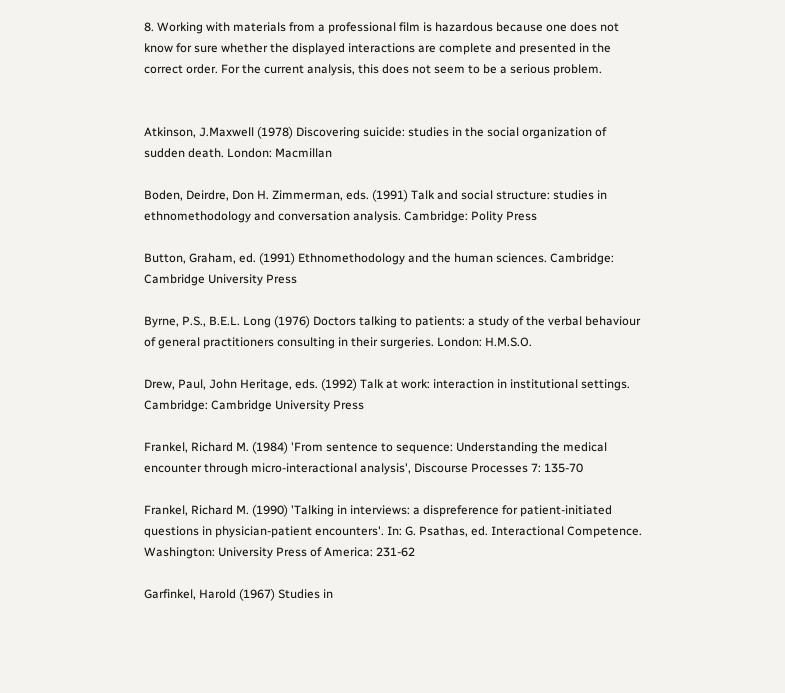8. Working with materials from a professional film is hazardous because one does not know for sure whether the displayed interactions are complete and presented in the correct order. For the current analysis, this does not seem to be a serious problem.


Atkinson, J.Maxwell (1978) Discovering suicide: studies in the social organization of sudden death. London: Macmillan

Boden, Deirdre, Don H. Zimmerman, eds. (1991) Talk and social structure: studies in ethnomethodology and conversation analysis. Cambridge: Polity Press

Button, Graham, ed. (1991) Ethnomethodology and the human sciences. Cambridge: Cambridge University Press

Byrne, P.S., B.E.L. Long (1976) Doctors talking to patients: a study of the verbal behaviour of general practitioners consulting in their surgeries. London: H.M.S.O.

Drew, Paul, John Heritage, eds. (1992) Talk at work: interaction in institutional settings. Cambridge: Cambridge University Press

Frankel, Richard M. (1984) 'From sentence to sequence: Understanding the medical encounter through micro-interactional analysis', Discourse Processes 7: 135-70

Frankel, Richard M. (1990) 'Talking in interviews: a dispreference for patient-initiated questions in physician-patient encounters'. In: G. Psathas, ed. Interactional Competence. Washington: University Press of America: 231-62

Garfinkel, Harold (1967) Studies in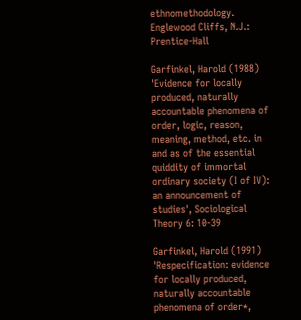ethnomethodology. Englewood Cliffs, N.J.: Prentice-Hall

Garfinkel, Harold (1988) 'Evidence for locally produced, naturally accountable phenomena of order, logic, reason, meaning, method, etc. in and as of the essential quiddity of immortal ordinary society (I of IV): an announcement of studies', Sociological Theory 6: 10-39

Garfinkel, Harold (1991) 'Respecification: evidence for locally produced, naturally accountable phenomena of order*,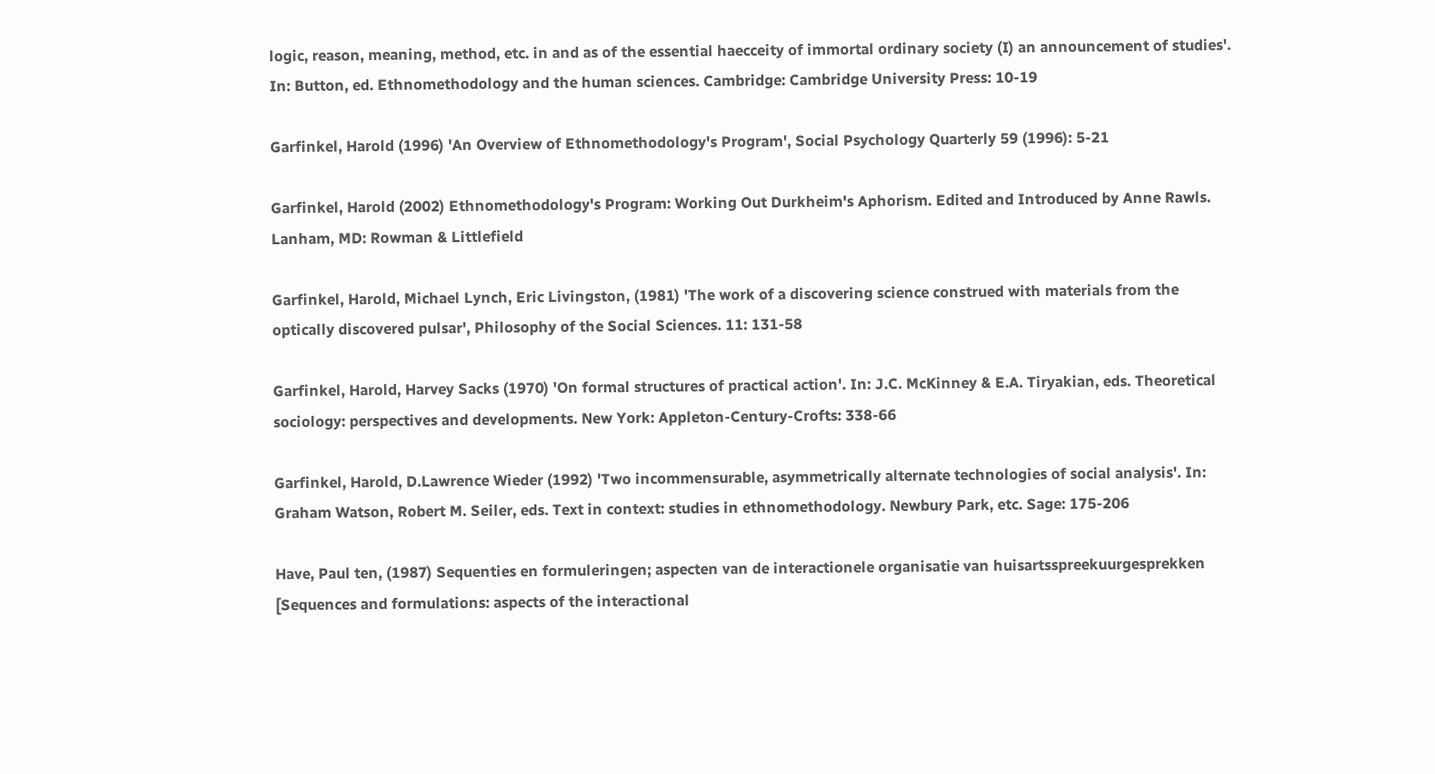logic, reason, meaning, method, etc. in and as of the essential haecceity of immortal ordinary society (I) an announcement of studies'. In: Button, ed. Ethnomethodology and the human sciences. Cambridge: Cambridge University Press: 10-19

Garfinkel, Harold (1996) 'An Overview of Ethnomethodology's Program', Social Psychology Quarterly 59 (1996): 5-21

Garfinkel, Harold (2002) Ethnomethodology's Program: Working Out Durkheim's Aphorism. Edited and Introduced by Anne Rawls. Lanham, MD: Rowman & Littlefield

Garfinkel, Harold, Michael Lynch, Eric Livingston, (1981) 'The work of a discovering science construed with materials from the optically discovered pulsar', Philosophy of the Social Sciences. 11: 131-58

Garfinkel, Harold, Harvey Sacks (1970) 'On formal structures of practical action'. In: J.C. McKinney & E.A. Tiryakian, eds. Theoretical sociology: perspectives and developments. New York: Appleton-Century-Crofts: 338-66

Garfinkel, Harold, D.Lawrence Wieder (1992) 'Two incommensurable, asymmetrically alternate technologies of social analysis'. In: Graham Watson, Robert M. Seiler, eds. Text in context: studies in ethnomethodology. Newbury Park, etc. Sage: 175-206

Have, Paul ten, (1987) Sequenties en formuleringen; aspecten van de interactionele organisatie van huisartsspreekuurgesprekken [Sequences and formulations: aspects of the interactional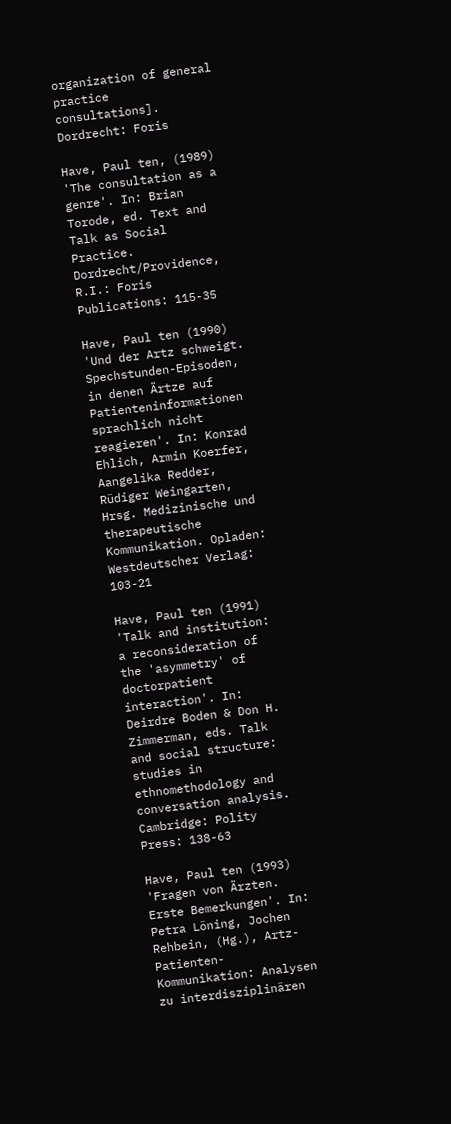organization of general practice consultations]. Dordrecht: Foris

Have, Paul ten, (1989) 'The consultation as a genre'. In: Brian Torode, ed. Text and Talk as Social Practice. Dordrecht/Providence, R.I.: Foris Publications: 115-35

Have, Paul ten (1990) 'Und der Artz schweigt. Spechstunden-Episoden, in denen Ärtze auf Patienteninformationen sprachlich nicht reagieren'. In: Konrad Ehlich, Armin Koerfer, Aangelika Redder, Rüdiger Weingarten, Hrsg. Medizinische und therapeutische Kommunikation. Opladen: Westdeutscher Verlag: 103-21

Have, Paul ten (1991) 'Talk and institution: a reconsideration of the 'asymmetry' of doctorpatient interaction'. In: Deirdre Boden & Don H. Zimmerman, eds. Talk and social structure: studies in ethnomethodology and conversation analysis. Cambridge: Polity Press: 138-63

Have, Paul ten (1993) 'Fragen von Ärzten. Erste Bemerkungen'. In: Petra Löning, Jochen Rehbein, (Hg.), Artz-Patienten-Kommunikation: Analysen zu interdisziplinären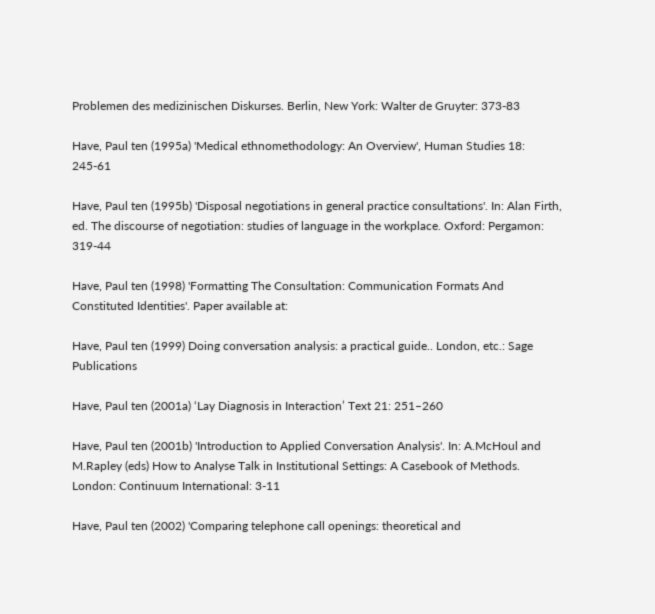Problemen des medizinischen Diskurses. Berlin, New York: Walter de Gruyter: 373-83

Have, Paul ten (1995a) 'Medical ethnomethodology: An Overview', Human Studies 18: 245-61

Have, Paul ten (1995b) 'Disposal negotiations in general practice consultations'. In: Alan Firth, ed. The discourse of negotiation: studies of language in the workplace. Oxford: Pergamon: 319-44

Have, Paul ten (1998) 'Formatting The Consultation: Communication Formats And Constituted Identities'. Paper available at:

Have, Paul ten (1999) Doing conversation analysis: a practical guide.. London, etc.: Sage Publications

Have, Paul ten (2001a) ‘Lay Diagnosis in Interaction’ Text 21: 251–260

Have, Paul ten (2001b) 'Introduction to Applied Conversation Analysis'. In: A.McHoul and M.Rapley (eds) How to Analyse Talk in Institutional Settings: A Casebook of Methods. London: Continuum International: 3-11

Have, Paul ten (2002) 'Comparing telephone call openings: theoretical and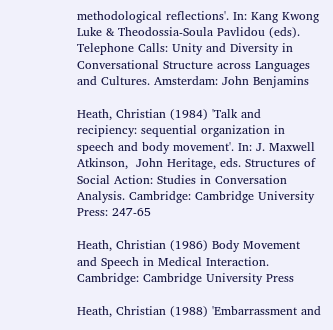methodological reflections'. In: Kang Kwong Luke & Theodossia-Soula Pavlidou (eds). Telephone Calls: Unity and Diversity in Conversational Structure across Languages and Cultures. Amsterdam: John Benjamins

Heath, Christian (1984) 'Talk and recipiency: sequential organization in speech and body movement'. In: J. Maxwell Atkinson,  John Heritage, eds. Structures of Social Action: Studies in Conversation Analysis. Cambridge: Cambridge University Press: 247-65

Heath, Christian (1986) Body Movement and Speech in Medical Interaction. Cambridge: Cambridge University Press

Heath, Christian (1988) 'Embarrassment and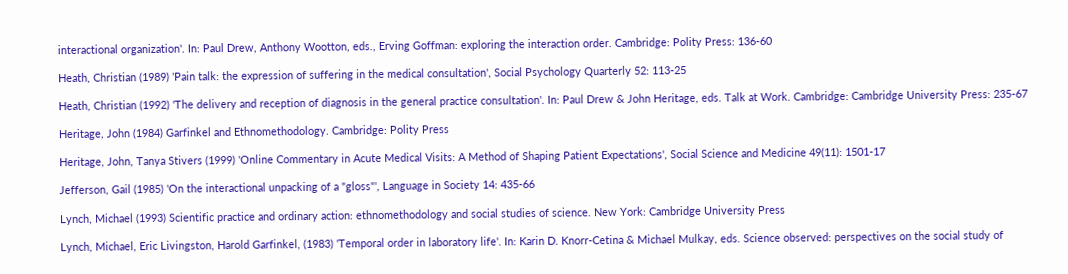interactional organization'. In: Paul Drew, Anthony Wootton, eds., Erving Goffman: exploring the interaction order. Cambridge: Polity Press: 136-60

Heath, Christian (1989) 'Pain talk: the expression of suffering in the medical consultation', Social Psychology Quarterly 52: 113-25

Heath, Christian (1992) 'The delivery and reception of diagnosis in the general practice consultation'. In: Paul Drew & John Heritage, eds. Talk at Work. Cambridge: Cambridge University Press: 235-67

Heritage, John (1984) Garfinkel and Ethnomethodology. Cambridge: Polity Press

Heritage, John, Tanya Stivers (1999) 'Online Commentary in Acute Medical Visits: A Method of Shaping Patient Expectations', Social Science and Medicine 49(11): 1501-17

Jefferson, Gail (1985) 'On the interactional unpacking of a "gloss"', Language in Society 14: 435-66

Lynch, Michael (1993) Scientific practice and ordinary action: ethnomethodology and social studies of science. New York: Cambridge University Press

Lynch, Michael, Eric Livingston, Harold Garfinkel, (1983) 'Temporal order in laboratory life'. In: Karin D. Knorr-Cetina & Michael Mulkay, eds. Science observed: perspectives on the social study of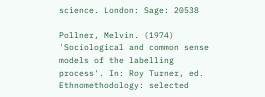science. London: Sage: 20538

Pollner, Melvin. (1974) 'Sociological and common sense models of the labelling process'. In: Roy Turner, ed. Ethnomethodology: selected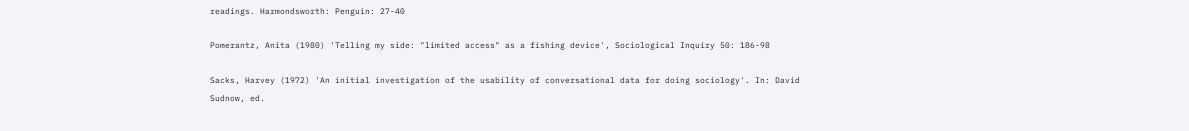readings. Harmondsworth: Penguin: 27-40

Pomerantz, Anita (1980) 'Telling my side: "limited access" as a fishing device', Sociological Inquiry 50: 186-98

Sacks, Harvey (1972) 'An initial investigation of the usability of conversational data for doing sociology'. In: David Sudnow, ed.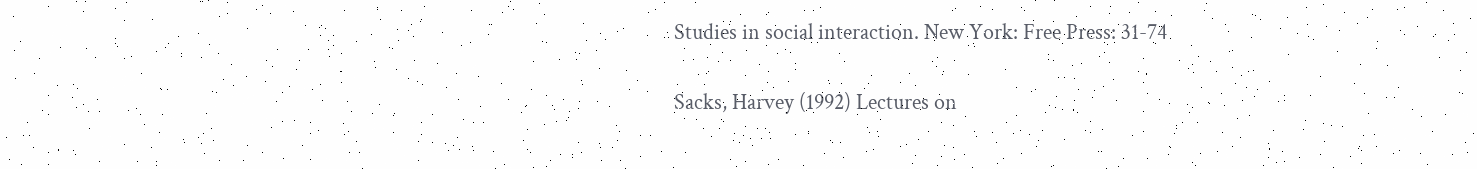Studies in social interaction. New York: Free Press: 31-74

Sacks, Harvey (1992) Lectures on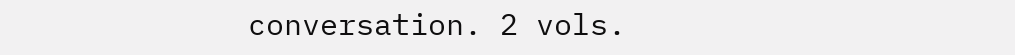conversation. 2 vols.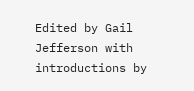Edited by Gail Jefferson with introductions by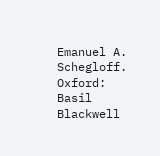Emanuel A. Schegloff. Oxford: Basil Blackwell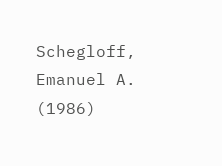Schegloff, Emanuel A. (1986)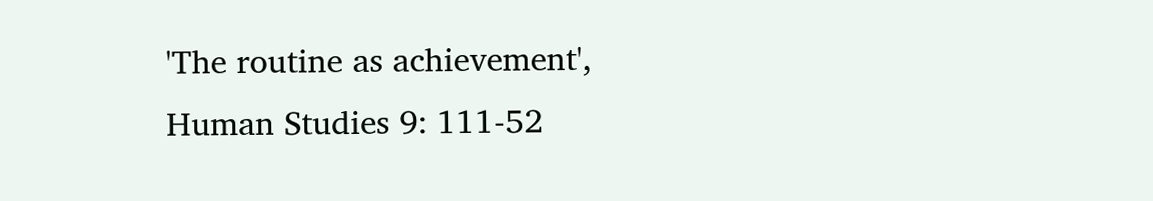'The routine as achievement', Human Studies 9: 111-52